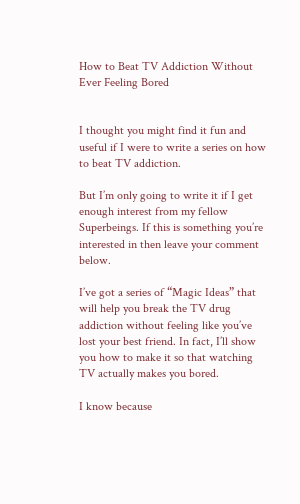How to Beat TV Addiction Without Ever Feeling Bored


I thought you might find it fun and useful if I were to write a series on how to beat TV addiction.

But I’m only going to write it if I get enough interest from my fellow Superbeings. If this is something you’re interested in then leave your comment below.

I’ve got a series of “Magic Ideas” that will help you break the TV drug addiction without feeling like you’ve lost your best friend. In fact, I’ll show you how to make it so that watching TV actually makes you bored.

I know because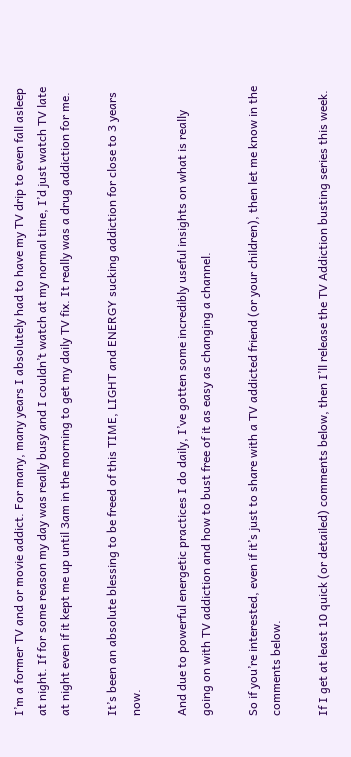I’m a former TV and or movie addict. For many, many years I absolutely had to have my TV drip to even fall asleep at night. If for some reason my day was really busy and I couldn’t watch at my normal time, I’d just watch TV late at night even if it kept me up until 3am in the morning to get my daily TV fix. It really was a drug addiction for me.

It’s been an absolute blessing to be freed of this TIME, LIGHT and ENERGY sucking addiction for close to 3 years now.

And due to powerful energetic practices I do daily, I’ve gotten some incredibly useful insights on what is really going on with TV addiction and how to bust free of it as easy as changing a channel.

So if you’re interested, even if it’s just to share with a TV addicted friend (or your children), then let me know in the comments below.

If I get at least 10 quick (or detailed) comments below, then I’ll release the TV Addiction busting series this week.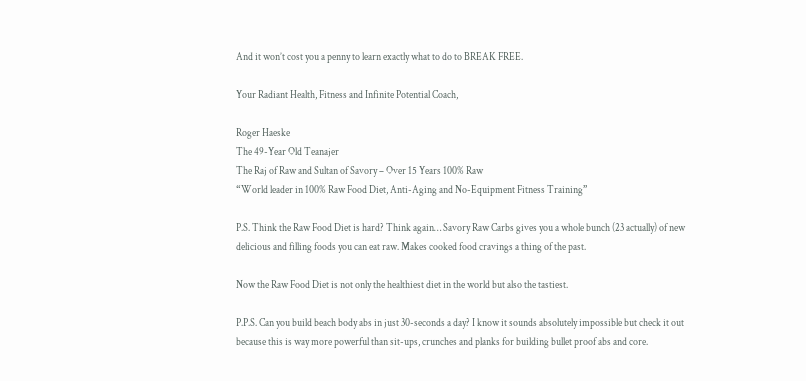And it won’t cost you a penny to learn exactly what to do to BREAK FREE.

Your Radiant Health, Fitness and Infinite Potential Coach,

Roger Haeske
The 49-Year Old Teanajer
The Raj of Raw and Sultan of Savory – Over 15 Years 100% Raw
“World leader in 100% Raw Food Diet, Anti-Aging and No-Equipment Fitness Training”

P.S. Think the Raw Food Diet is hard? Think again… Savory Raw Carbs gives you a whole bunch (23 actually) of new delicious and filling foods you can eat raw. Makes cooked food cravings a thing of the past.

Now the Raw Food Diet is not only the healthiest diet in the world but also the tastiest.

P.P.S. Can you build beach body abs in just 30-seconds a day? I know it sounds absolutely impossible but check it out because this is way more powerful than sit-ups, crunches and planks for building bullet proof abs and core.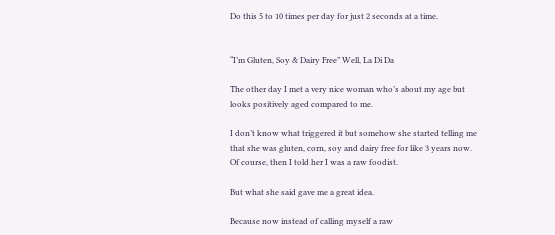Do this 5 to 10 times per day for just 2 seconds at a time.


“I’m Gluten, Soy & Dairy Free” Well, La Di Da

The other day I met a very nice woman who’s about my age but looks positively aged compared to me.

I don’t know what triggered it but somehow she started telling me that she was gluten, corn, soy and dairy free for like 3 years now. Of course, then I told her I was a raw foodist.

But what she said gave me a great idea.

Because now instead of calling myself a raw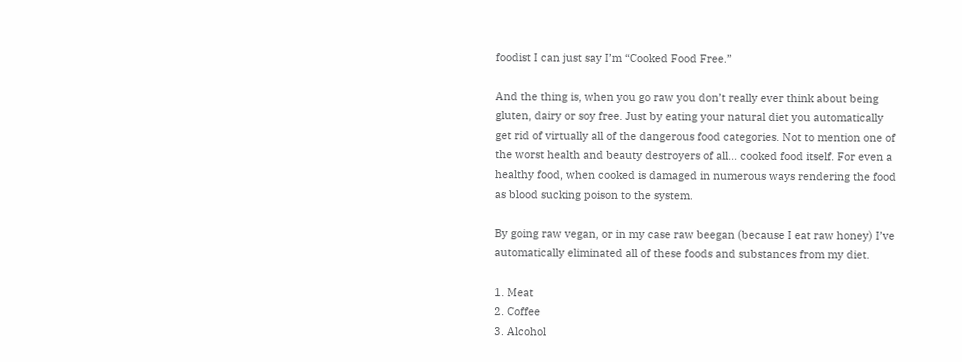foodist I can just say I’m “Cooked Food Free.”

And the thing is, when you go raw you don’t really ever think about being gluten, dairy or soy free. Just by eating your natural diet you automatically get rid of virtually all of the dangerous food categories. Not to mention one of the worst health and beauty destroyers of all… cooked food itself. For even a healthy food, when cooked is damaged in numerous ways rendering the food as blood sucking poison to the system.

By going raw vegan, or in my case raw beegan (because I eat raw honey) I’ve automatically eliminated all of these foods and substances from my diet.

1. Meat
2. Coffee
3. Alcohol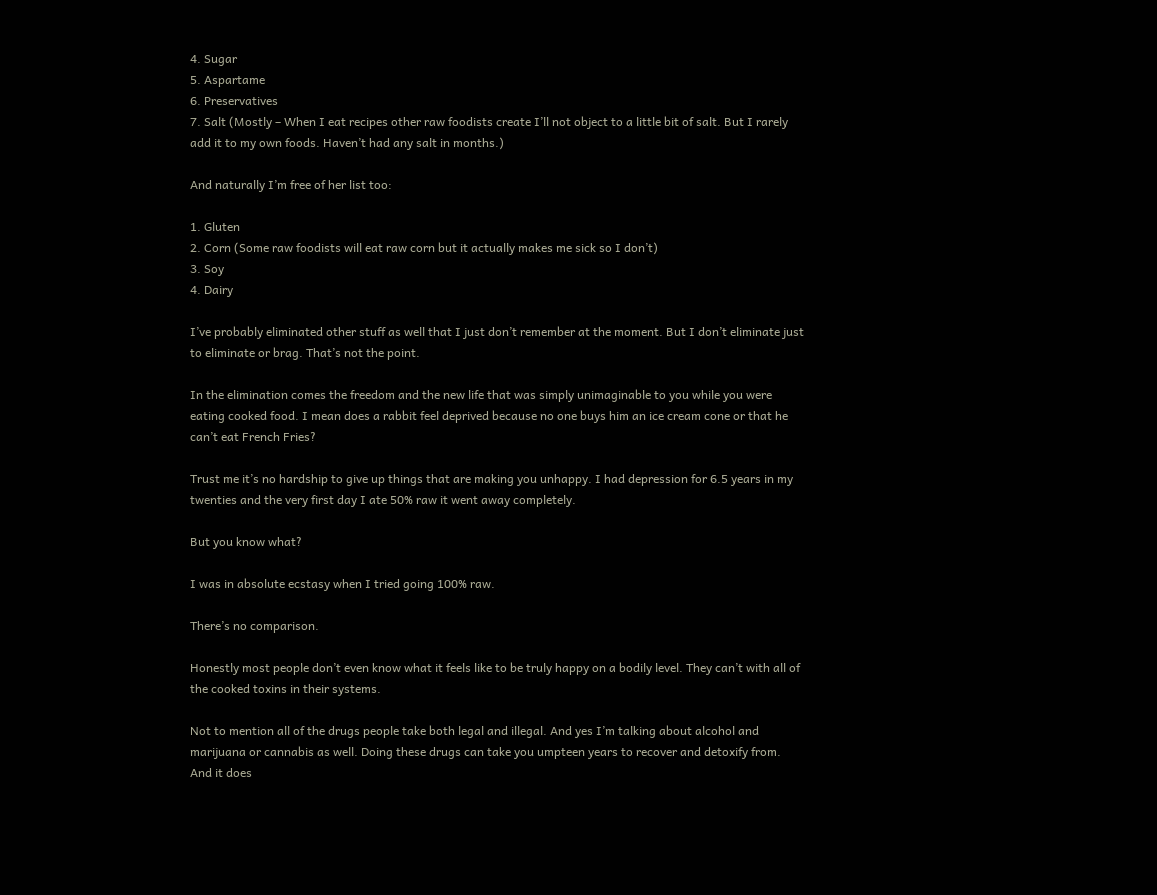4. Sugar
5. Aspartame
6. Preservatives
7. Salt (Mostly – When I eat recipes other raw foodists create I’ll not object to a little bit of salt. But I rarely add it to my own foods. Haven’t had any salt in months.)

And naturally I’m free of her list too:

1. Gluten
2. Corn (Some raw foodists will eat raw corn but it actually makes me sick so I don’t)
3. Soy
4. Dairy

I’ve probably eliminated other stuff as well that I just don’t remember at the moment. But I don’t eliminate just to eliminate or brag. That’s not the point.

In the elimination comes the freedom and the new life that was simply unimaginable to you while you were eating cooked food. I mean does a rabbit feel deprived because no one buys him an ice cream cone or that he can’t eat French Fries?

Trust me it’s no hardship to give up things that are making you unhappy. I had depression for 6.5 years in my twenties and the very first day I ate 50% raw it went away completely.

But you know what?

I was in absolute ecstasy when I tried going 100% raw.

There’s no comparison.

Honestly most people don’t even know what it feels like to be truly happy on a bodily level. They can’t with all of the cooked toxins in their systems.

Not to mention all of the drugs people take both legal and illegal. And yes I’m talking about alcohol and marijuana or cannabis as well. Doing these drugs can take you umpteen years to recover and detoxify from. And it does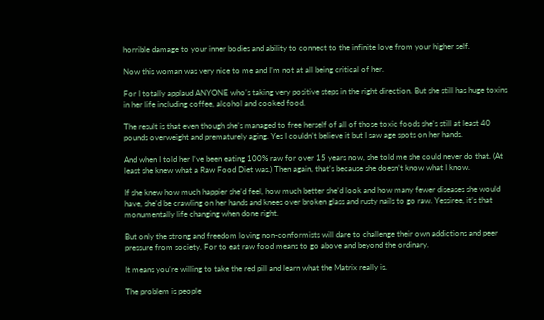horrible damage to your inner bodies and ability to connect to the infinite love from your higher self.

Now this woman was very nice to me and I’m not at all being critical of her.

For I totally applaud ANYONE who’s taking very positive steps in the right direction. But she still has huge toxins in her life including coffee, alcohol and cooked food.

The result is that even though she’s managed to free herself of all of those toxic foods she’s still at least 40 pounds overweight and prematurely aging. Yes I couldn’t believe it but I saw age spots on her hands.

And when I told her I’ve been eating 100% raw for over 15 years now, she told me she could never do that. (At least she knew what a Raw Food Diet was.) Then again, that’s because she doesn’t know what I know.

If she knew how much happier she’d feel, how much better she’d look and how many fewer diseases she would have, she’d be crawling on her hands and knees over broken glass and rusty nails to go raw. Yessiree, it’s that monumentally life changing when done right.

But only the strong and freedom loving non-conformists will dare to challenge their own addictions and peer pressure from society. For to eat raw food means to go above and beyond the ordinary.

It means you’re willing to take the red pill and learn what the Matrix really is.

The problem is people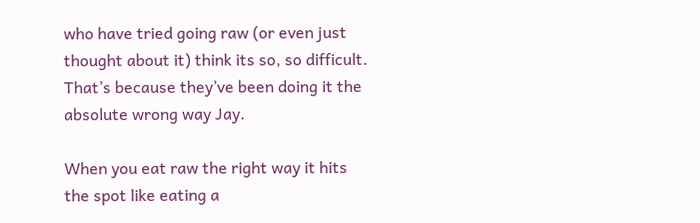who have tried going raw (or even just thought about it) think its so, so difficult. That’s because they’ve been doing it the absolute wrong way Jay.

When you eat raw the right way it hits the spot like eating a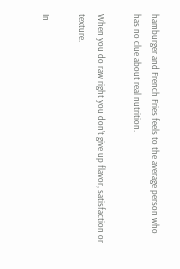hamburger and French Fries feels to the average person who has no clue about real nutrition.

When you do raw right you don’t give up flavor, satisfaction or texture.

In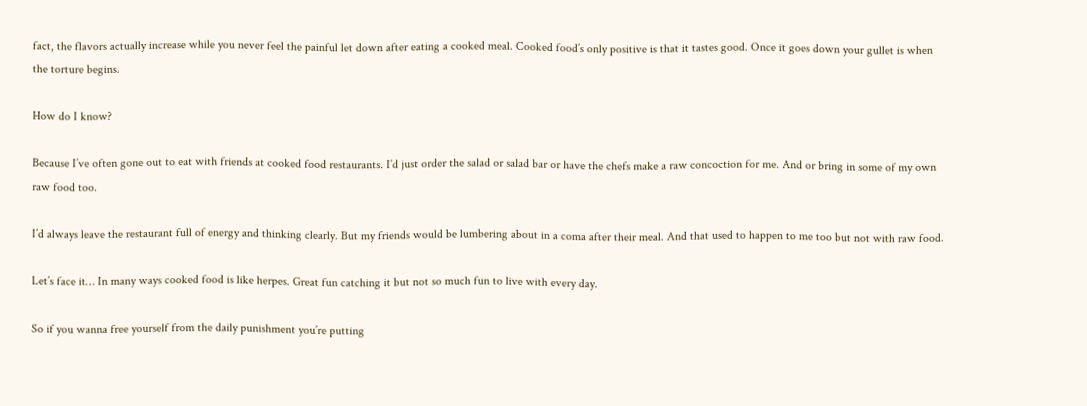fact, the flavors actually increase while you never feel the painful let down after eating a cooked meal. Cooked food’s only positive is that it tastes good. Once it goes down your gullet is when the torture begins.

How do I know?

Because I’ve often gone out to eat with friends at cooked food restaurants. I’d just order the salad or salad bar or have the chefs make a raw concoction for me. And or bring in some of my own raw food too.

I’d always leave the restaurant full of energy and thinking clearly. But my friends would be lumbering about in a coma after their meal. And that used to happen to me too but not with raw food.

Let’s face it… In many ways cooked food is like herpes. Great fun catching it but not so much fun to live with every day.

So if you wanna free yourself from the daily punishment you’re putting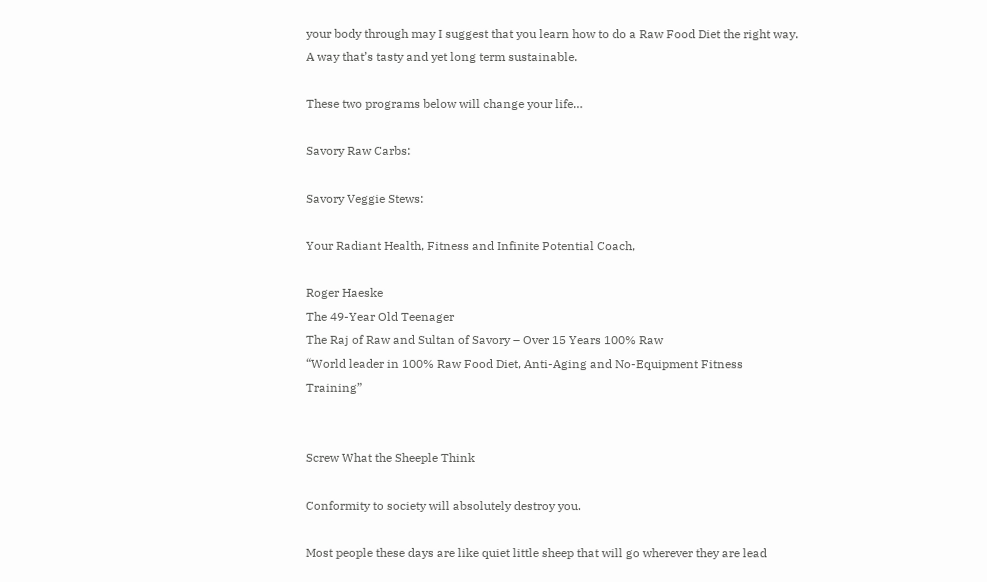your body through may I suggest that you learn how to do a Raw Food Diet the right way. A way that’s tasty and yet long term sustainable.

These two programs below will change your life…

Savory Raw Carbs:

Savory Veggie Stews:

Your Radiant Health, Fitness and Infinite Potential Coach,

Roger Haeske
The 49-Year Old Teenager
The Raj of Raw and Sultan of Savory – Over 15 Years 100% Raw
“World leader in 100% Raw Food Diet, Anti-Aging and No-Equipment Fitness Training”


Screw What the Sheeple Think

Conformity to society will absolutely destroy you.

Most people these days are like quiet little sheep that will go wherever they are lead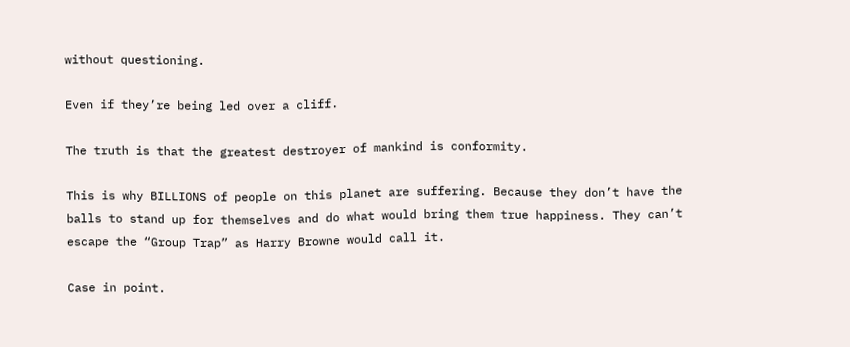without questioning.

Even if they’re being led over a cliff.

The truth is that the greatest destroyer of mankind is conformity.

This is why BILLIONS of people on this planet are suffering. Because they don’t have the balls to stand up for themselves and do what would bring them true happiness. They can’t escape the “Group Trap” as Harry Browne would call it.

Case in point.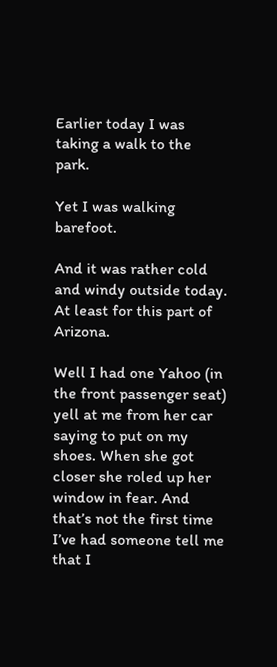Earlier today I was taking a walk to the park.

Yet I was walking barefoot.

And it was rather cold and windy outside today. At least for this part of Arizona.

Well I had one Yahoo (in the front passenger seat) yell at me from her car saying to put on my shoes. When she got closer she roled up her window in fear. And that’s not the first time I’ve had someone tell me that I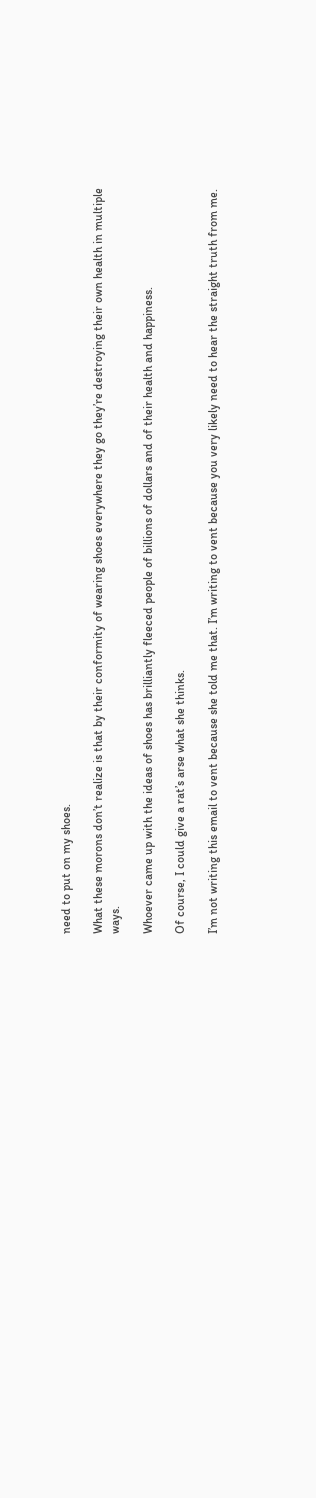need to put on my shoes.

What these morons don’t realize is that by their conformity of wearing shoes everywhere they go they’re destroying their own health in multiple ways.

Whoever came up with the ideas of shoes has brilliantly fleeced people of billions of dollars and of their health and happiness.

Of course, I could give a rat’s arse what she thinks.

I’m not writing this email to vent because she told me that. I’m writing to vent because you very likely need to hear the straight truth from me.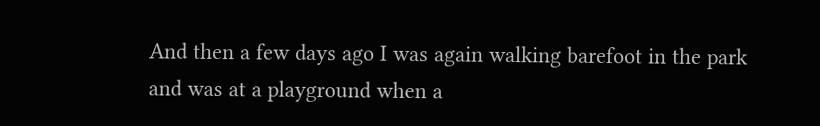And then a few days ago I was again walking barefoot in the park and was at a playground when a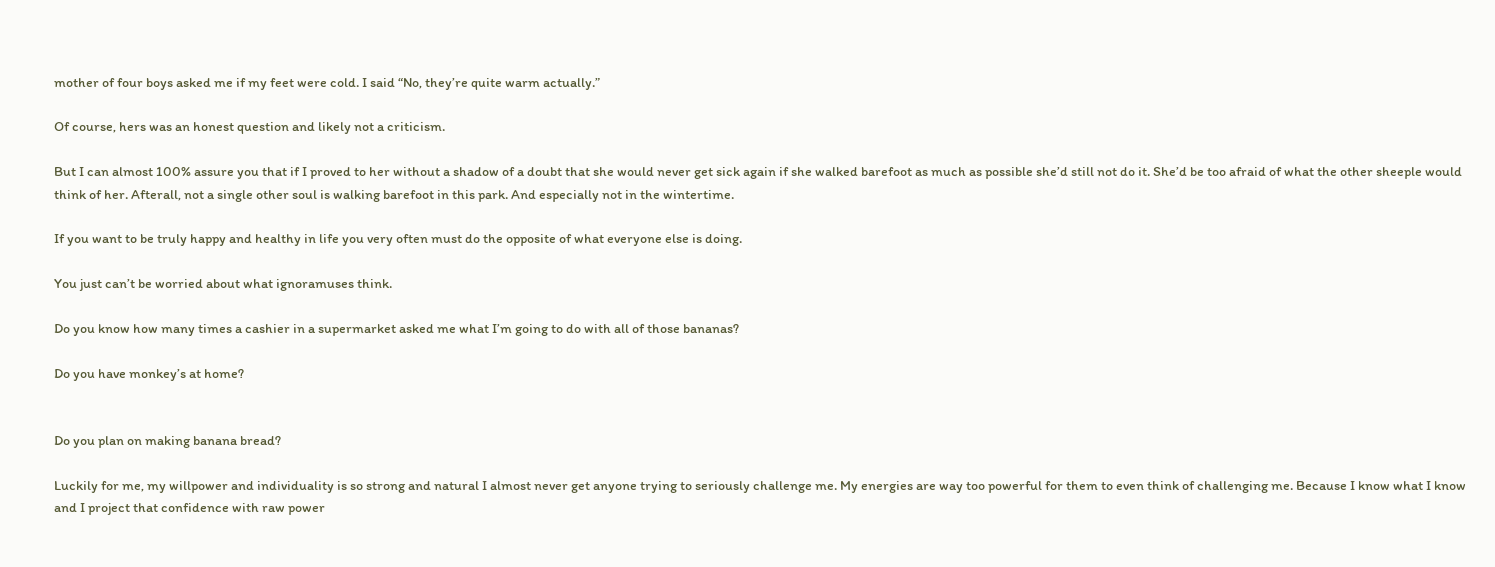mother of four boys asked me if my feet were cold. I said “No, they’re quite warm actually.”

Of course, hers was an honest question and likely not a criticism.

But I can almost 100% assure you that if I proved to her without a shadow of a doubt that she would never get sick again if she walked barefoot as much as possible she’d still not do it. She’d be too afraid of what the other sheeple would think of her. Afterall, not a single other soul is walking barefoot in this park. And especially not in the wintertime.

If you want to be truly happy and healthy in life you very often must do the opposite of what everyone else is doing.

You just can’t be worried about what ignoramuses think.

Do you know how many times a cashier in a supermarket asked me what I’m going to do with all of those bananas?

Do you have monkey’s at home?


Do you plan on making banana bread?

Luckily for me, my willpower and individuality is so strong and natural I almost never get anyone trying to seriously challenge me. My energies are way too powerful for them to even think of challenging me. Because I know what I know and I project that confidence with raw power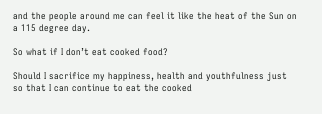and the people around me can feel it like the heat of the Sun on a 115 degree day.

So what if I don’t eat cooked food?

Should I sacrifice my happiness, health and youthfulness just so that I can continue to eat the cooked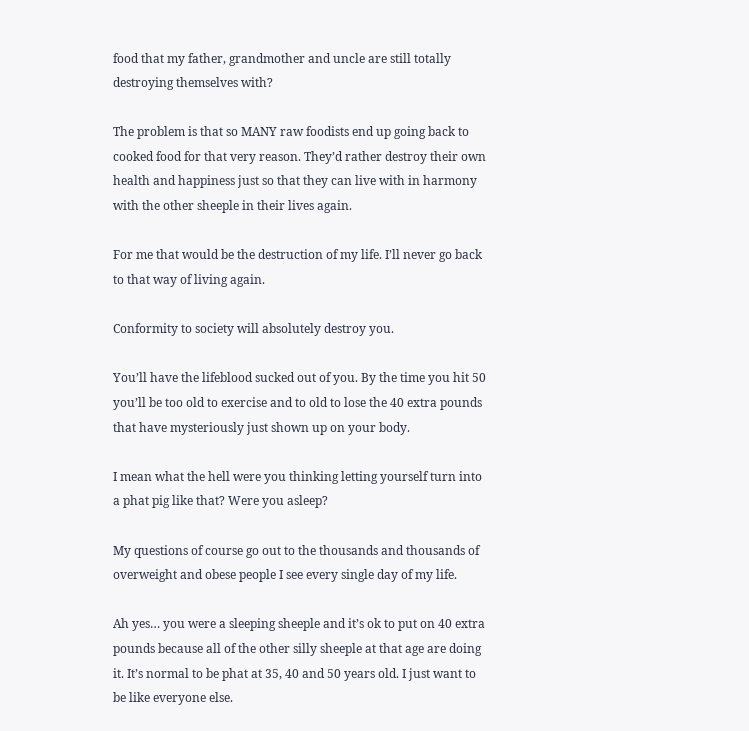food that my father, grandmother and uncle are still totally destroying themselves with?

The problem is that so MANY raw foodists end up going back to cooked food for that very reason. They’d rather destroy their own health and happiness just so that they can live with in harmony with the other sheeple in their lives again.

For me that would be the destruction of my life. I’ll never go back to that way of living again.

Conformity to society will absolutely destroy you.

You’ll have the lifeblood sucked out of you. By the time you hit 50 you’ll be too old to exercise and to old to lose the 40 extra pounds that have mysteriously just shown up on your body.

I mean what the hell were you thinking letting yourself turn into a phat pig like that? Were you asleep?

My questions of course go out to the thousands and thousands of overweight and obese people I see every single day of my life.

Ah yes… you were a sleeping sheeple and it’s ok to put on 40 extra pounds because all of the other silly sheeple at that age are doing it. It’s normal to be phat at 35, 40 and 50 years old. I just want to be like everyone else.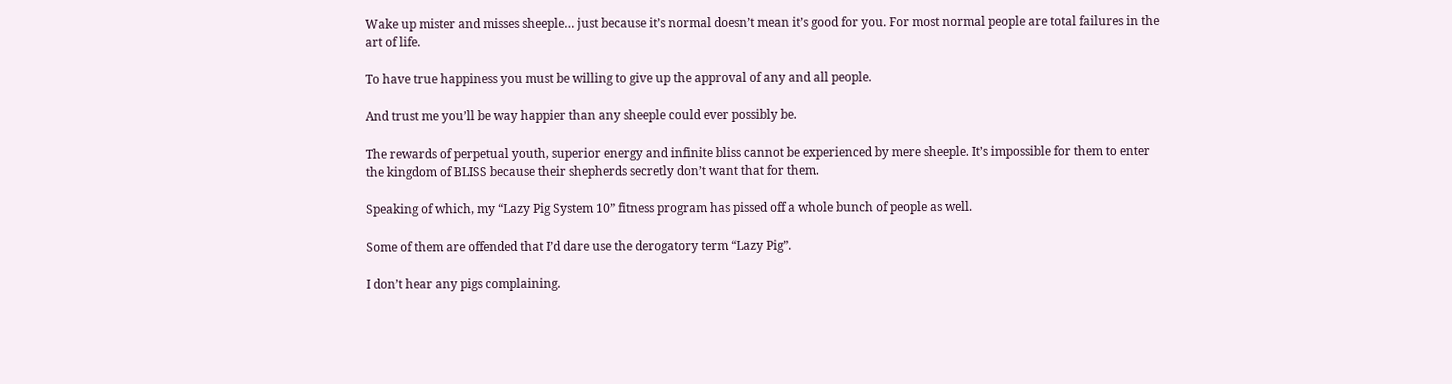Wake up mister and misses sheeple… just because it’s normal doesn’t mean it’s good for you. For most normal people are total failures in the art of life.

To have true happiness you must be willing to give up the approval of any and all people.

And trust me you’ll be way happier than any sheeple could ever possibly be.

The rewards of perpetual youth, superior energy and infinite bliss cannot be experienced by mere sheeple. It’s impossible for them to enter the kingdom of BLISS because their shepherds secretly don’t want that for them.

Speaking of which, my “Lazy Pig System 10” fitness program has pissed off a whole bunch of people as well.

Some of them are offended that I’d dare use the derogatory term “Lazy Pig”.

I don’t hear any pigs complaining.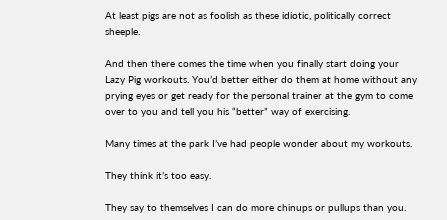At least pigs are not as foolish as these idiotic, politically correct sheeple.

And then there comes the time when you finally start doing your Lazy Pig workouts. You’d better either do them at home without any prying eyes or get ready for the personal trainer at the gym to come over to you and tell you his “better” way of exercising.

Many times at the park I’ve had people wonder about my workouts.

They think it’s too easy.

They say to themselves I can do more chinups or pullups than you.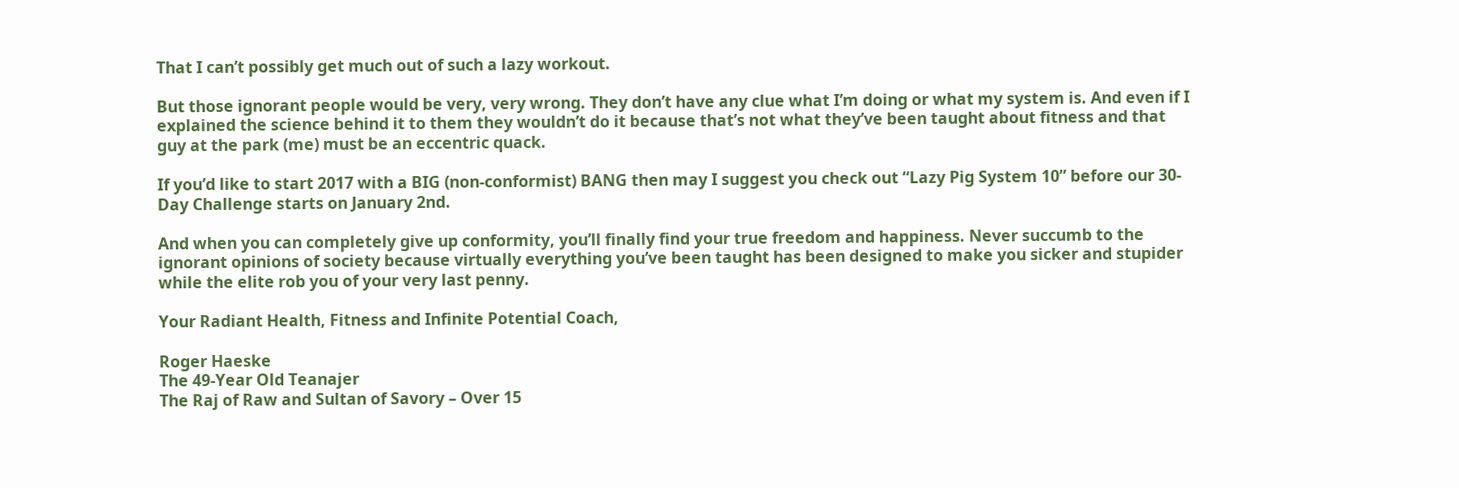That I can’t possibly get much out of such a lazy workout.

But those ignorant people would be very, very wrong. They don’t have any clue what I’m doing or what my system is. And even if I explained the science behind it to them they wouldn’t do it because that’s not what they’ve been taught about fitness and that guy at the park (me) must be an eccentric quack.

If you’d like to start 2017 with a BIG (non-conformist) BANG then may I suggest you check out “Lazy Pig System 10” before our 30-Day Challenge starts on January 2nd.

And when you can completely give up conformity, you’ll finally find your true freedom and happiness. Never succumb to the ignorant opinions of society because virtually everything you’ve been taught has been designed to make you sicker and stupider while the elite rob you of your very last penny.

Your Radiant Health, Fitness and Infinite Potential Coach,

Roger Haeske
The 49-Year Old Teanajer
The Raj of Raw and Sultan of Savory – Over 15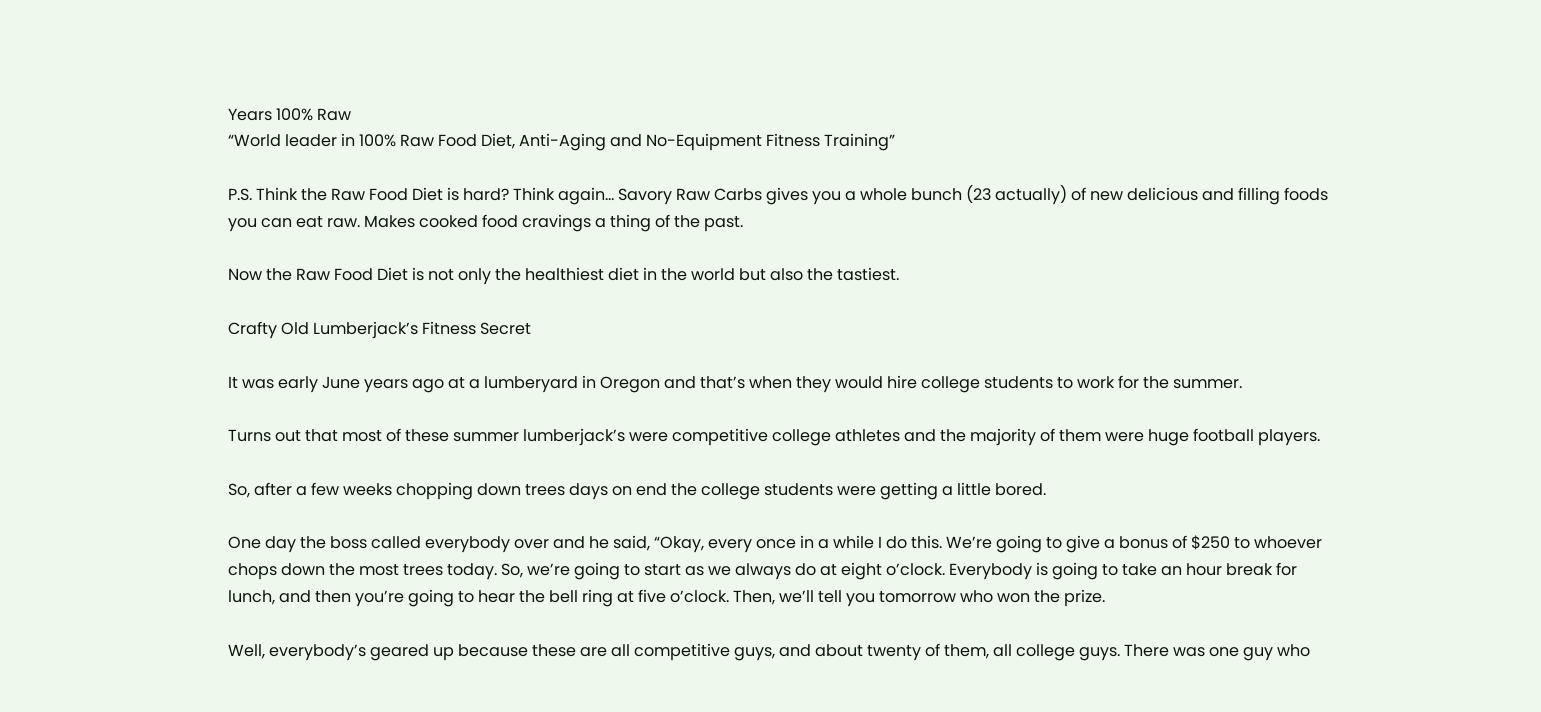Years 100% Raw
“World leader in 100% Raw Food Diet, Anti-Aging and No-Equipment Fitness Training”

P.S. Think the Raw Food Diet is hard? Think again… Savory Raw Carbs gives you a whole bunch (23 actually) of new delicious and filling foods you can eat raw. Makes cooked food cravings a thing of the past.

Now the Raw Food Diet is not only the healthiest diet in the world but also the tastiest.

Crafty Old Lumberjack’s Fitness Secret

It was early June years ago at a lumberyard in Oregon and that’s when they would hire college students to work for the summer.

Turns out that most of these summer lumberjack’s were competitive college athletes and the majority of them were huge football players.

So, after a few weeks chopping down trees days on end the college students were getting a little bored.

One day the boss called everybody over and he said, “Okay, every once in a while I do this. We’re going to give a bonus of $250 to whoever chops down the most trees today. So, we’re going to start as we always do at eight o’clock. Everybody is going to take an hour break for lunch, and then you’re going to hear the bell ring at five o’clock. Then, we’ll tell you tomorrow who won the prize.

Well, everybody’s geared up because these are all competitive guys, and about twenty of them, all college guys. There was one guy who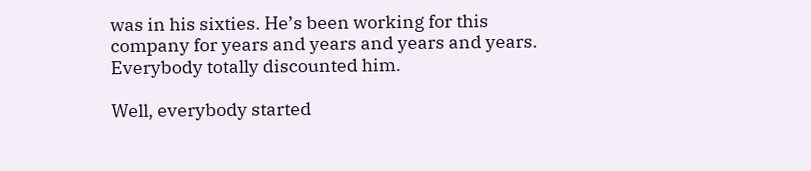was in his sixties. He’s been working for this company for years and years and years and years. Everybody totally discounted him.

Well, everybody started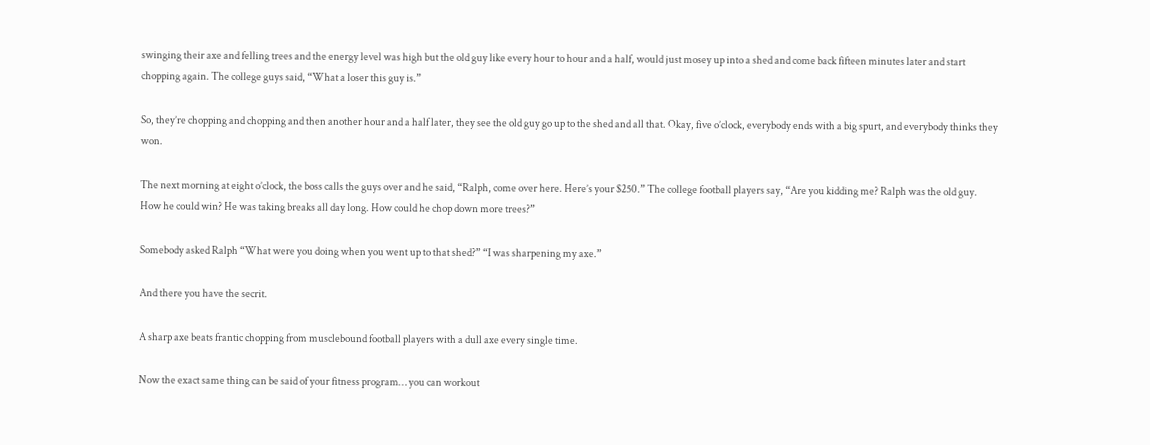swinging their axe and felling trees and the energy level was high but the old guy like every hour to hour and a half, would just mosey up into a shed and come back fifteen minutes later and start chopping again. The college guys said, “What a loser this guy is.”

So, they’re chopping and chopping and then another hour and a half later, they see the old guy go up to the shed and all that. Okay, five o’clock, everybody ends with a big spurt, and everybody thinks they won.

The next morning at eight o’clock, the boss calls the guys over and he said, “Ralph, come over here. Here’s your $250.” The college football players say, “Are you kidding me? Ralph was the old guy. How he could win? He was taking breaks all day long. How could he chop down more trees?”

Somebody asked Ralph “What were you doing when you went up to that shed?” “I was sharpening my axe.”

And there you have the secrit.

A sharp axe beats frantic chopping from musclebound football players with a dull axe every single time.

Now the exact same thing can be said of your fitness program… you can workout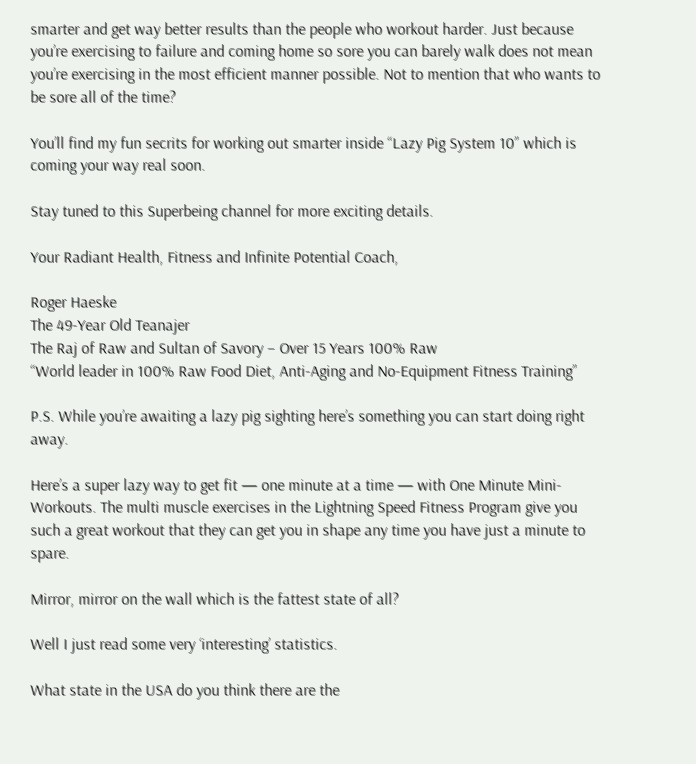smarter and get way better results than the people who workout harder. Just because you’re exercising to failure and coming home so sore you can barely walk does not mean you’re exercising in the most efficient manner possible. Not to mention that who wants to be sore all of the time?

You’ll find my fun secrits for working out smarter inside “Lazy Pig System 10” which is coming your way real soon.

Stay tuned to this Superbeing channel for more exciting details.

Your Radiant Health, Fitness and Infinite Potential Coach,

Roger Haeske
The 49-Year Old Teanajer
The Raj of Raw and Sultan of Savory – Over 15 Years 100% Raw
“World leader in 100% Raw Food Diet, Anti-Aging and No-Equipment Fitness Training”

P.S. While you’re awaiting a lazy pig sighting here’s something you can start doing right away.

Here’s a super lazy way to get fit — one minute at a time — with One Minute Mini-Workouts. The multi muscle exercises in the Lightning Speed Fitness Program give you such a great workout that they can get you in shape any time you have just a minute to spare.

Mirror, mirror on the wall which is the fattest state of all?

Well I just read some very ‘interesting’ statistics.

What state in the USA do you think there are the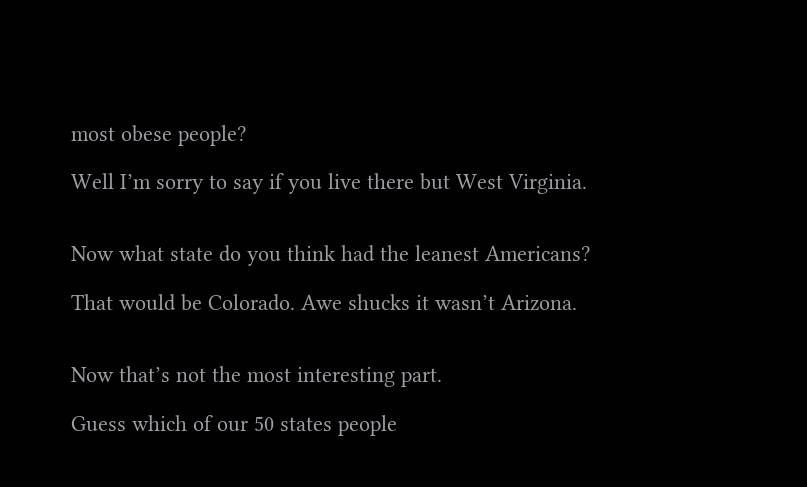most obese people?

Well I’m sorry to say if you live there but West Virginia.


Now what state do you think had the leanest Americans?

That would be Colorado. Awe shucks it wasn’t Arizona.


Now that’s not the most interesting part.

Guess which of our 50 states people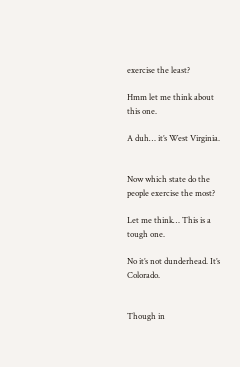exercise the least?

Hmm let me think about this one.

A duh… it’s West Virginia.


Now which state do the people exercise the most?

Let me think… This is a tough one.

No it’s not dunderhead. It’s Colorado.


Though in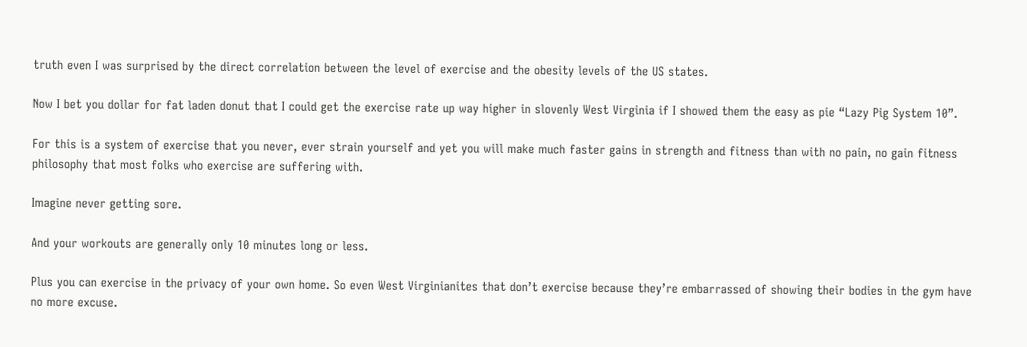truth even I was surprised by the direct correlation between the level of exercise and the obesity levels of the US states.

Now I bet you dollar for fat laden donut that I could get the exercise rate up way higher in slovenly West Virginia if I showed them the easy as pie “Lazy Pig System 10”.

For this is a system of exercise that you never, ever strain yourself and yet you will make much faster gains in strength and fitness than with no pain, no gain fitness philosophy that most folks who exercise are suffering with.

Imagine never getting sore.

And your workouts are generally only 10 minutes long or less.

Plus you can exercise in the privacy of your own home. So even West Virginianites that don’t exercise because they’re embarrassed of showing their bodies in the gym have no more excuse.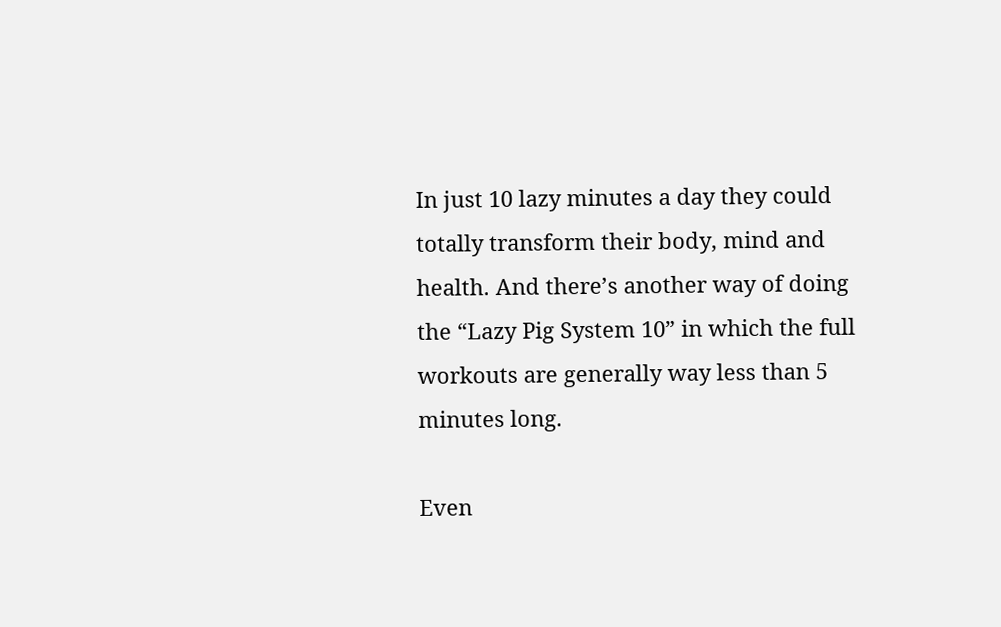In just 10 lazy minutes a day they could totally transform their body, mind and health. And there’s another way of doing the “Lazy Pig System 10” in which the full workouts are generally way less than 5 minutes long.

Even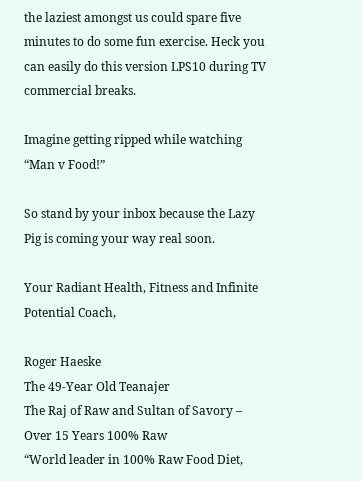the laziest amongst us could spare five minutes to do some fun exercise. Heck you can easily do this version LPS10 during TV commercial breaks.

Imagine getting ripped while watching “Man v Food!”

So stand by your inbox because the Lazy Pig is coming your way real soon.

Your Radiant Health, Fitness and Infinite Potential Coach,

Roger Haeske
The 49-Year Old Teanajer
The Raj of Raw and Sultan of Savory – Over 15 Years 100% Raw
“World leader in 100% Raw Food Diet,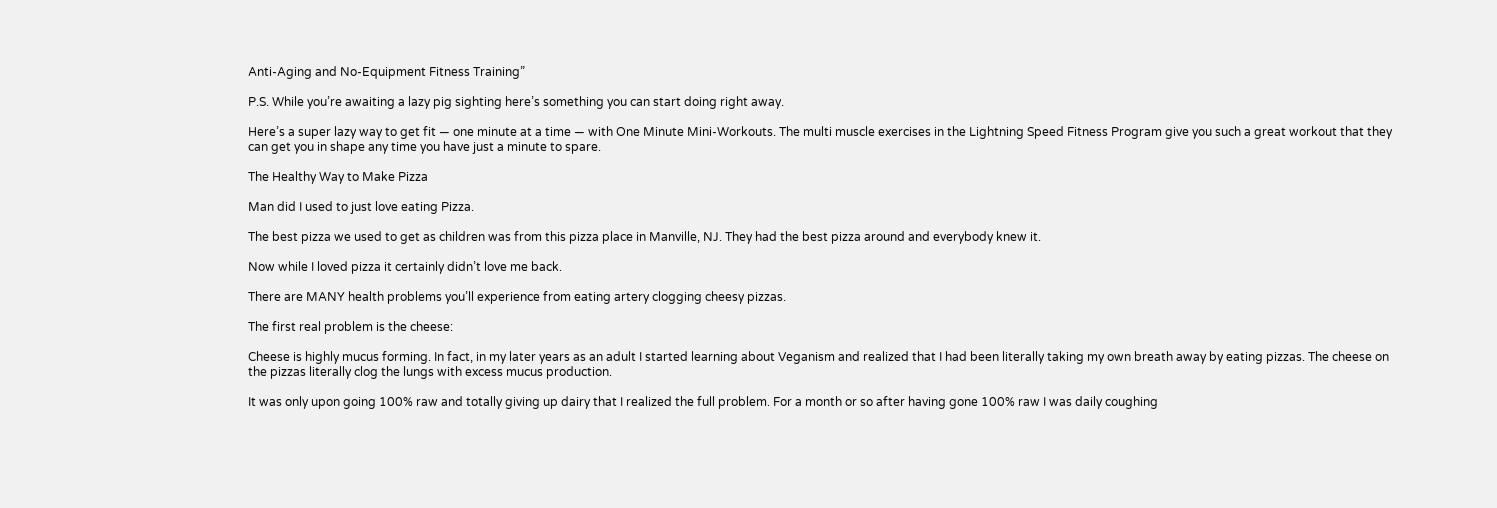Anti-Aging and No-Equipment Fitness Training”

P.S. While you’re awaiting a lazy pig sighting here’s something you can start doing right away.

Here’s a super lazy way to get fit — one minute at a time — with One Minute Mini-Workouts. The multi muscle exercises in the Lightning Speed Fitness Program give you such a great workout that they can get you in shape any time you have just a minute to spare.

The Healthy Way to Make Pizza

Man did I used to just love eating Pizza.

The best pizza we used to get as children was from this pizza place in Manville, NJ. They had the best pizza around and everybody knew it.

Now while I loved pizza it certainly didn’t love me back.

There are MANY health problems you’ll experience from eating artery clogging cheesy pizzas.

The first real problem is the cheese:

Cheese is highly mucus forming. In fact, in my later years as an adult I started learning about Veganism and realized that I had been literally taking my own breath away by eating pizzas. The cheese on the pizzas literally clog the lungs with excess mucus production.

It was only upon going 100% raw and totally giving up dairy that I realized the full problem. For a month or so after having gone 100% raw I was daily coughing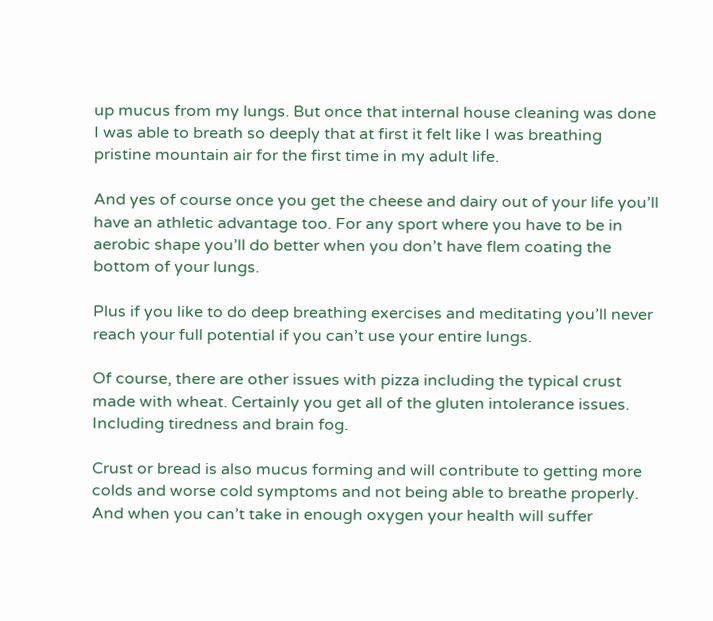up mucus from my lungs. But once that internal house cleaning was done I was able to breath so deeply that at first it felt like I was breathing pristine mountain air for the first time in my adult life.

And yes of course once you get the cheese and dairy out of your life you’ll have an athletic advantage too. For any sport where you have to be in aerobic shape you’ll do better when you don’t have flem coating the bottom of your lungs.

Plus if you like to do deep breathing exercises and meditating you’ll never reach your full potential if you can’t use your entire lungs.

Of course, there are other issues with pizza including the typical crust made with wheat. Certainly you get all of the gluten intolerance issues. Including tiredness and brain fog.

Crust or bread is also mucus forming and will contribute to getting more colds and worse cold symptoms and not being able to breathe properly. And when you can’t take in enough oxygen your health will suffer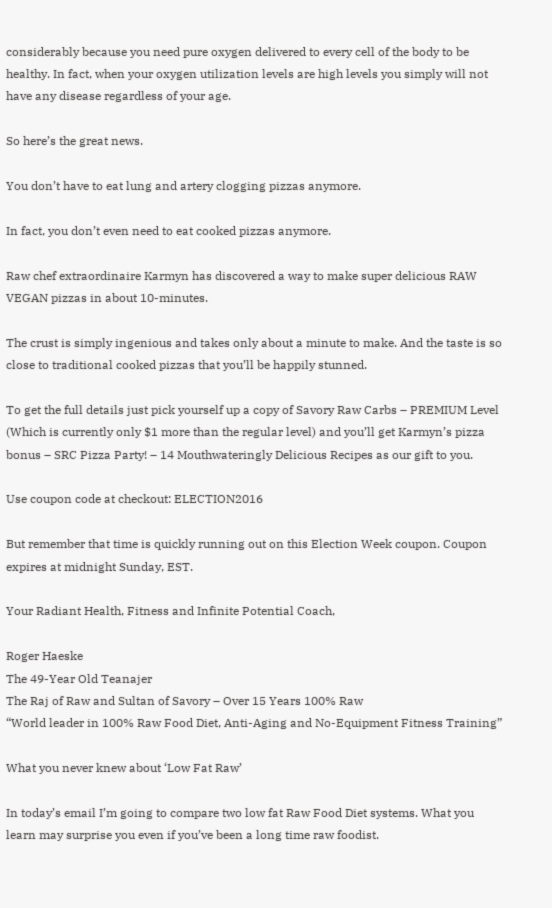considerably because you need pure oxygen delivered to every cell of the body to be healthy. In fact, when your oxygen utilization levels are high levels you simply will not have any disease regardless of your age.

So here’s the great news.

You don’t have to eat lung and artery clogging pizzas anymore.

In fact, you don’t even need to eat cooked pizzas anymore.

Raw chef extraordinaire Karmyn has discovered a way to make super delicious RAW VEGAN pizzas in about 10-minutes.

The crust is simply ingenious and takes only about a minute to make. And the taste is so close to traditional cooked pizzas that you’ll be happily stunned.

To get the full details just pick yourself up a copy of Savory Raw Carbs – PREMIUM Level (Which is currently only $1 more than the regular level) and you’ll get Karmyn’s pizza bonus – SRC Pizza Party! – 14 Mouthwateringly Delicious Recipes as our gift to you.

Use coupon code at checkout: ELECTION2016

But remember that time is quickly running out on this Election Week coupon. Coupon expires at midnight Sunday, EST.

Your Radiant Health, Fitness and Infinite Potential Coach,

Roger Haeske
The 49-Year Old Teanajer
The Raj of Raw and Sultan of Savory – Over 15 Years 100% Raw
“World leader in 100% Raw Food Diet, Anti-Aging and No-Equipment Fitness Training”

What you never knew about ‘Low Fat Raw’

In today’s email I’m going to compare two low fat Raw Food Diet systems. What you learn may surprise you even if you’ve been a long time raw foodist.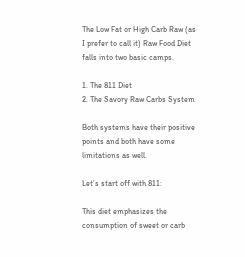The Low Fat or High Carb Raw (as I prefer to call it) Raw Food Diet falls into two basic camps.

1. The 811 Diet
2. The Savory Raw Carbs System

Both systems have their positive points and both have some limitations as well.

Let’s start off with 811:

This diet emphasizes the consumption of sweet or carb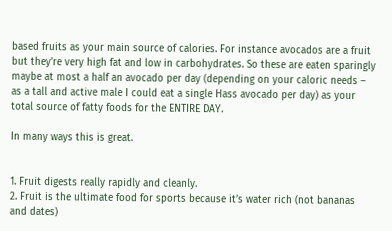based fruits as your main source of calories. For instance avocados are a fruit but they’re very high fat and low in carbohydrates. So these are eaten sparingly maybe at most a half an avocado per day (depending on your caloric needs – as a tall and active male I could eat a single Hass avocado per day) as your total source of fatty foods for the ENTIRE DAY.

In many ways this is great.


1. Fruit digests really rapidly and cleanly.
2. Fruit is the ultimate food for sports because it’s water rich (not bananas and dates)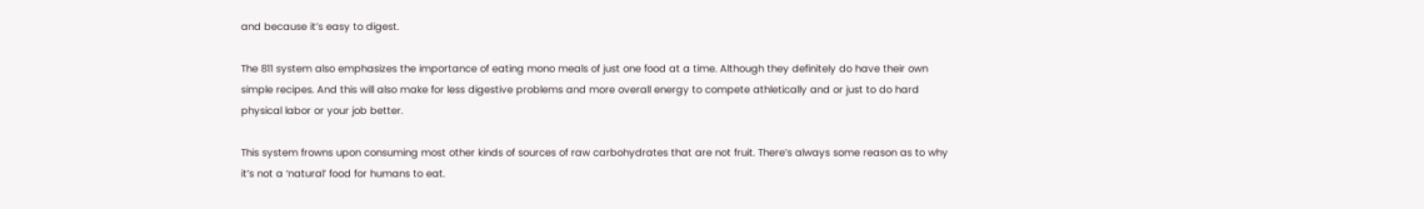and because it’s easy to digest.

The 811 system also emphasizes the importance of eating mono meals of just one food at a time. Although they definitely do have their own simple recipes. And this will also make for less digestive problems and more overall energy to compete athletically and or just to do hard physical labor or your job better.

This system frowns upon consuming most other kinds of sources of raw carbohydrates that are not fruit. There’s always some reason as to why it’s not a ‘natural’ food for humans to eat.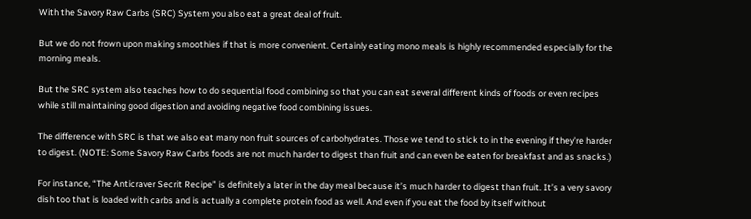With the Savory Raw Carbs (SRC) System you also eat a great deal of fruit.

But we do not frown upon making smoothies if that is more convenient. Certainly eating mono meals is highly recommended especially for the morning meals.

But the SRC system also teaches how to do sequential food combining so that you can eat several different kinds of foods or even recipes while still maintaining good digestion and avoiding negative food combining issues.

The difference with SRC is that we also eat many non fruit sources of carbohydrates. Those we tend to stick to in the evening if they’re harder to digest. (NOTE: Some Savory Raw Carbs foods are not much harder to digest than fruit and can even be eaten for breakfast and as snacks.)

For instance, “The Anticraver Secrit Recipe” is definitely a later in the day meal because it’s much harder to digest than fruit. It’s a very savory dish too that is loaded with carbs and is actually a complete protein food as well. And even if you eat the food by itself without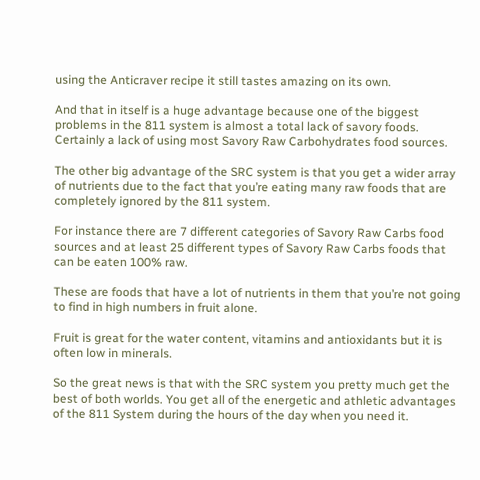using the Anticraver recipe it still tastes amazing on its own.

And that in itself is a huge advantage because one of the biggest problems in the 811 system is almost a total lack of savory foods. Certainly a lack of using most Savory Raw Carbohydrates food sources.

The other big advantage of the SRC system is that you get a wider array of nutrients due to the fact that you’re eating many raw foods that are completely ignored by the 811 system.

For instance there are 7 different categories of Savory Raw Carbs food sources and at least 25 different types of Savory Raw Carbs foods that can be eaten 100% raw.

These are foods that have a lot of nutrients in them that you’re not going to find in high numbers in fruit alone.

Fruit is great for the water content, vitamins and antioxidants but it is often low in minerals.

So the great news is that with the SRC system you pretty much get the best of both worlds. You get all of the energetic and athletic advantages of the 811 System during the hours of the day when you need it.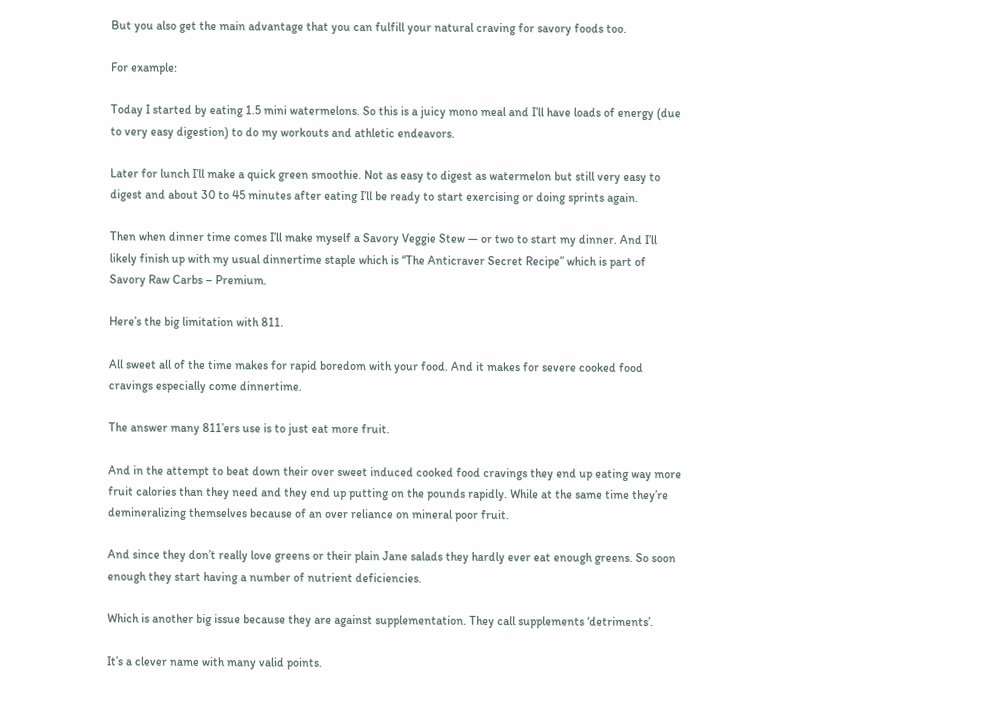But you also get the main advantage that you can fulfill your natural craving for savory foods too.

For example:

Today I started by eating 1.5 mini watermelons. So this is a juicy mono meal and I’ll have loads of energy (due to very easy digestion) to do my workouts and athletic endeavors.

Later for lunch I’ll make a quick green smoothie. Not as easy to digest as watermelon but still very easy to digest and about 30 to 45 minutes after eating I’ll be ready to start exercising or doing sprints again.

Then when dinner time comes I’ll make myself a Savory Veggie Stew — or two to start my dinner. And I’ll likely finish up with my usual dinnertime staple which is “The Anticraver Secret Recipe” which is part of Savory Raw Carbs – Premium.

Here’s the big limitation with 811.

All sweet all of the time makes for rapid boredom with your food. And it makes for severe cooked food cravings especially come dinnertime.

The answer many 811’ers use is to just eat more fruit.

And in the attempt to beat down their over sweet induced cooked food cravings they end up eating way more fruit calories than they need and they end up putting on the pounds rapidly. While at the same time they’re demineralizing themselves because of an over reliance on mineral poor fruit.

And since they don’t really love greens or their plain Jane salads they hardly ever eat enough greens. So soon enough they start having a number of nutrient deficiencies.

Which is another big issue because they are against supplementation. They call supplements ‘detriments’.

It’s a clever name with many valid points.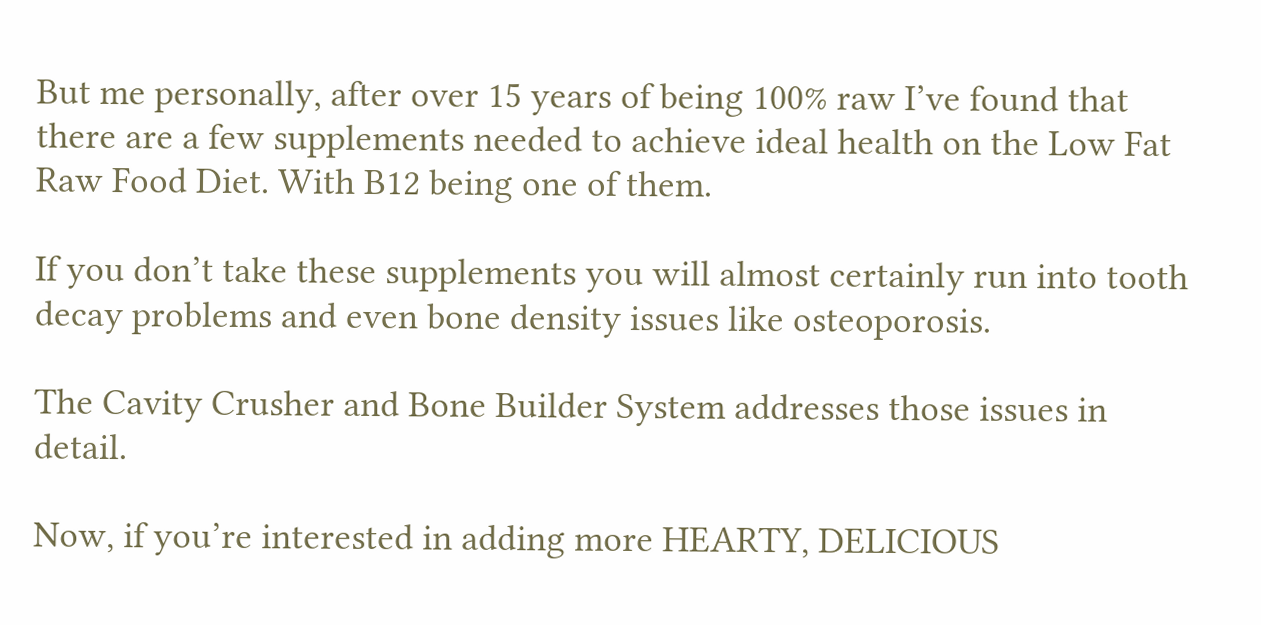But me personally, after over 15 years of being 100% raw I’ve found that there are a few supplements needed to achieve ideal health on the Low Fat Raw Food Diet. With B12 being one of them.

If you don’t take these supplements you will almost certainly run into tooth decay problems and even bone density issues like osteoporosis.

The Cavity Crusher and Bone Builder System addresses those issues in detail.

Now, if you’re interested in adding more HEARTY, DELICIOUS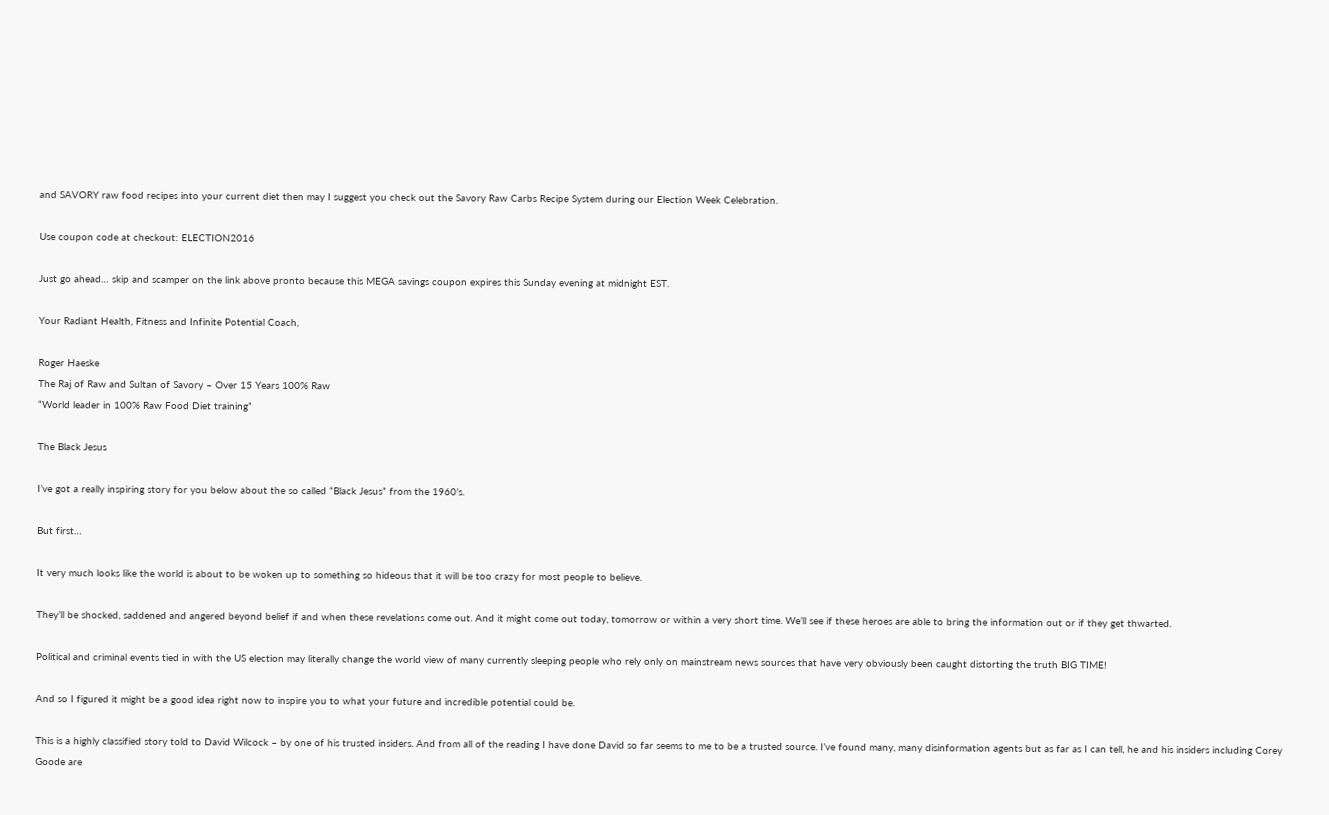and SAVORY raw food recipes into your current diet then may I suggest you check out the Savory Raw Carbs Recipe System during our Election Week Celebration.

Use coupon code at checkout: ELECTION2016

Just go ahead… skip and scamper on the link above pronto because this MEGA savings coupon expires this Sunday evening at midnight EST.

Your Radiant Health, Fitness and Infinite Potential Coach,

Roger Haeske
The Raj of Raw and Sultan of Savory – Over 15 Years 100% Raw
“World leader in 100% Raw Food Diet training”

The Black Jesus

I’ve got a really inspiring story for you below about the so called “Black Jesus” from the 1960’s.

But first…

It very much looks like the world is about to be woken up to something so hideous that it will be too crazy for most people to believe.

They’ll be shocked, saddened and angered beyond belief if and when these revelations come out. And it might come out today, tomorrow or within a very short time. We’ll see if these heroes are able to bring the information out or if they get thwarted.

Political and criminal events tied in with the US election may literally change the world view of many currently sleeping people who rely only on mainstream news sources that have very obviously been caught distorting the truth BIG TIME!

And so I figured it might be a good idea right now to inspire you to what your future and incredible potential could be.

This is a highly classified story told to David Wilcock – by one of his trusted insiders. And from all of the reading I have done David so far seems to me to be a trusted source. I’ve found many, many disinformation agents but as far as I can tell, he and his insiders including Corey Goode are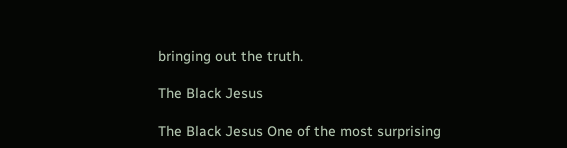bringing out the truth.

The Black Jesus

The Black Jesus One of the most surprising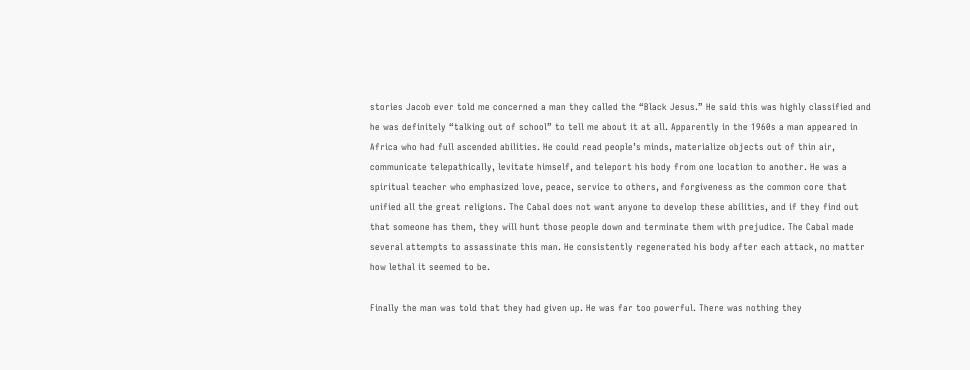stories Jacob ever told me concerned a man they called the “Black Jesus.” He said this was highly classified and he was definitely “talking out of school” to tell me about it at all. Apparently in the 1960s a man appeared in Africa who had full ascended abilities. He could read people’s minds, materialize objects out of thin air, communicate telepathically, levitate himself, and teleport his body from one location to another. He was a spiritual teacher who emphasized love, peace, service to others, and forgiveness as the common core that unified all the great religions. The Cabal does not want anyone to develop these abilities, and if they find out that someone has them, they will hunt those people down and terminate them with prejudice. The Cabal made several attempts to assassinate this man. He consistently regenerated his body after each attack, no matter how lethal it seemed to be.

Finally the man was told that they had given up. He was far too powerful. There was nothing they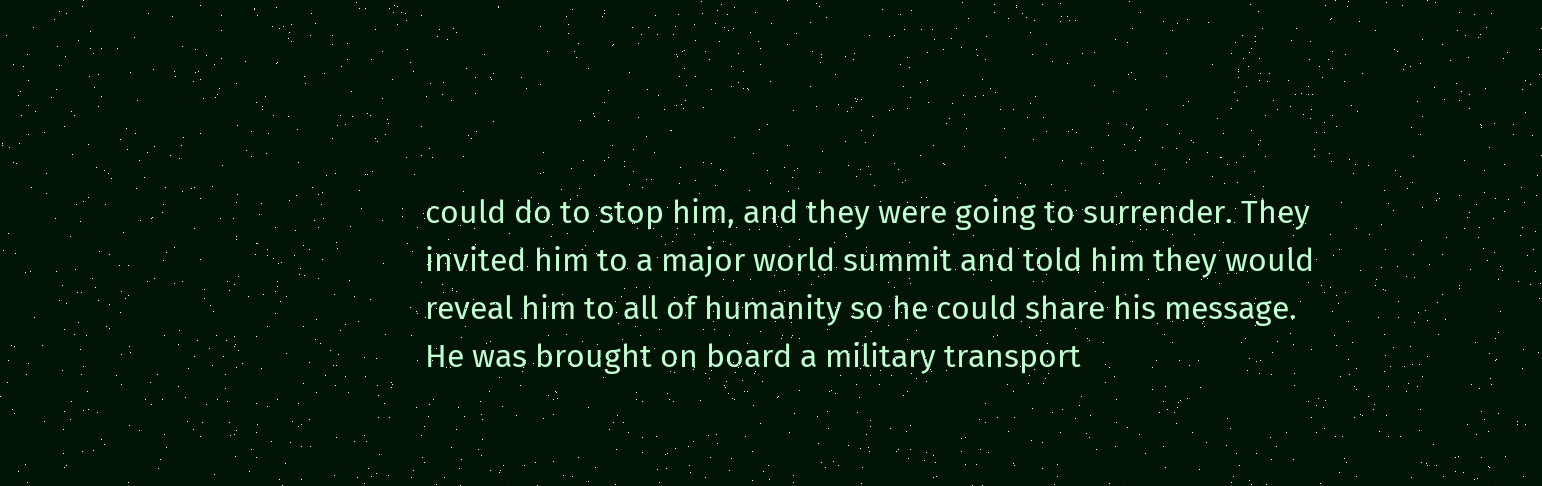could do to stop him, and they were going to surrender. They invited him to a major world summit and told him they would reveal him to all of humanity so he could share his message. He was brought on board a military transport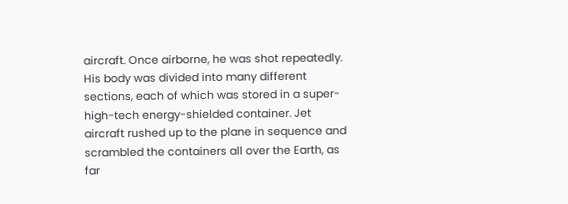aircraft. Once airborne, he was shot repeatedly. His body was divided into many different sections, each of which was stored in a super-high-tech energy-shielded container. Jet aircraft rushed up to the plane in sequence and scrambled the containers all over the Earth, as far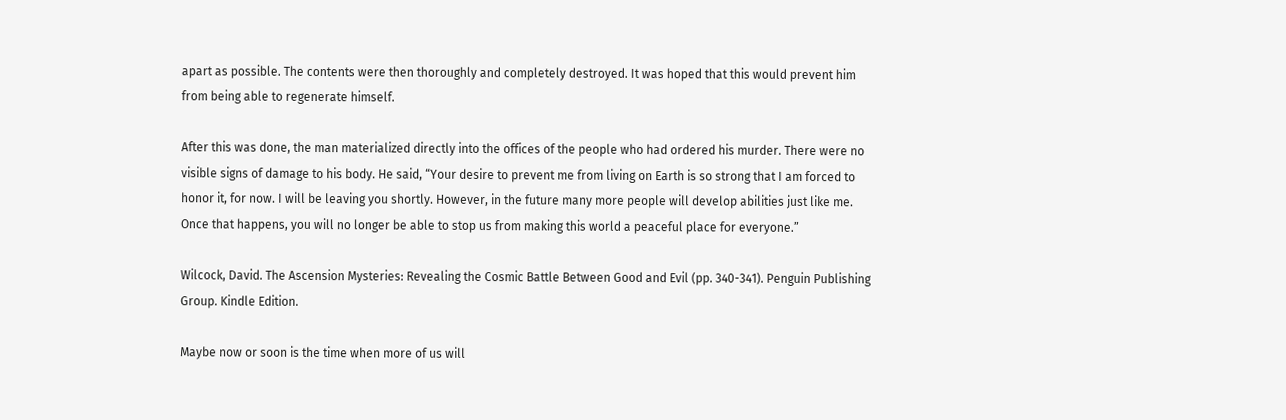apart as possible. The contents were then thoroughly and completely destroyed. It was hoped that this would prevent him from being able to regenerate himself.

After this was done, the man materialized directly into the offices of the people who had ordered his murder. There were no visible signs of damage to his body. He said, “Your desire to prevent me from living on Earth is so strong that I am forced to honor it, for now. I will be leaving you shortly. However, in the future many more people will develop abilities just like me. Once that happens, you will no longer be able to stop us from making this world a peaceful place for everyone.”

Wilcock, David. The Ascension Mysteries: Revealing the Cosmic Battle Between Good and Evil (pp. 340-341). Penguin Publishing Group. Kindle Edition.

Maybe now or soon is the time when more of us will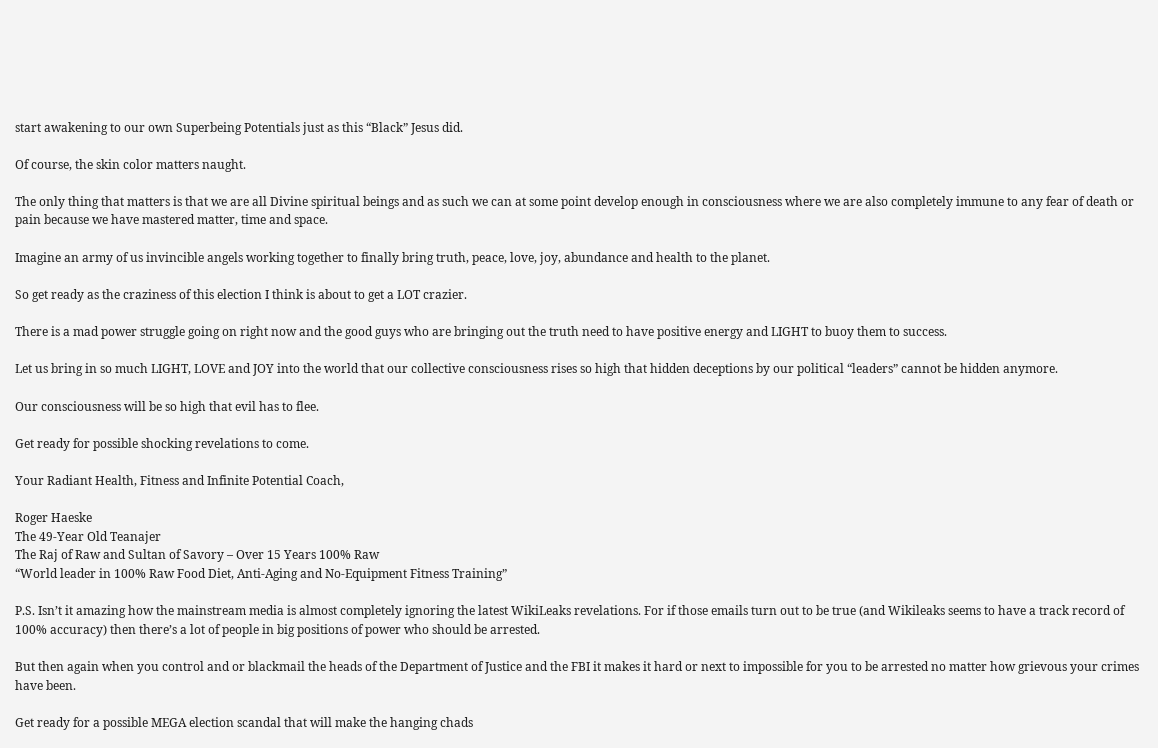start awakening to our own Superbeing Potentials just as this “Black” Jesus did.

Of course, the skin color matters naught.

The only thing that matters is that we are all Divine spiritual beings and as such we can at some point develop enough in consciousness where we are also completely immune to any fear of death or pain because we have mastered matter, time and space.

Imagine an army of us invincible angels working together to finally bring truth, peace, love, joy, abundance and health to the planet.

So get ready as the craziness of this election I think is about to get a LOT crazier.

There is a mad power struggle going on right now and the good guys who are bringing out the truth need to have positive energy and LIGHT to buoy them to success.

Let us bring in so much LIGHT, LOVE and JOY into the world that our collective consciousness rises so high that hidden deceptions by our political “leaders” cannot be hidden anymore.

Our consciousness will be so high that evil has to flee.

Get ready for possible shocking revelations to come.

Your Radiant Health, Fitness and Infinite Potential Coach,

Roger Haeske
The 49-Year Old Teanajer
The Raj of Raw and Sultan of Savory – Over 15 Years 100% Raw
“World leader in 100% Raw Food Diet, Anti-Aging and No-Equipment Fitness Training”

P.S. Isn’t it amazing how the mainstream media is almost completely ignoring the latest WikiLeaks revelations. For if those emails turn out to be true (and Wikileaks seems to have a track record of 100% accuracy) then there’s a lot of people in big positions of power who should be arrested.

But then again when you control and or blackmail the heads of the Department of Justice and the FBI it makes it hard or next to impossible for you to be arrested no matter how grievous your crimes have been.

Get ready for a possible MEGA election scandal that will make the hanging chads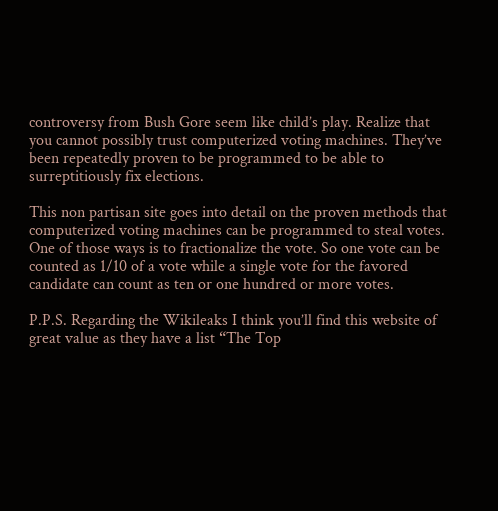controversy from Bush Gore seem like child’s play. Realize that you cannot possibly trust computerized voting machines. They’ve been repeatedly proven to be programmed to be able to surreptitiously fix elections.

This non partisan site goes into detail on the proven methods that computerized voting machines can be programmed to steal votes. One of those ways is to fractionalize the vote. So one vote can be counted as 1/10 of a vote while a single vote for the favored candidate can count as ten or one hundred or more votes.

P.P.S. Regarding the Wikileaks I think you’ll find this website of great value as they have a list “The Top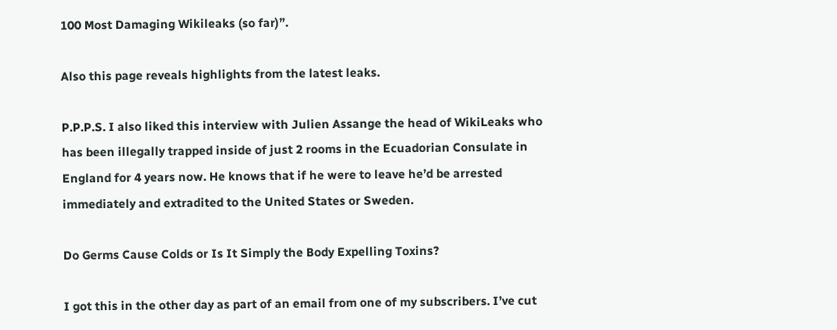100 Most Damaging Wikileaks (so far)”.

Also this page reveals highlights from the latest leaks.

P.P.P.S. I also liked this interview with Julien Assange the head of WikiLeaks who has been illegally trapped inside of just 2 rooms in the Ecuadorian Consulate in England for 4 years now. He knows that if he were to leave he’d be arrested immediately and extradited to the United States or Sweden.

Do Germs Cause Colds or Is It Simply the Body Expelling Toxins?

I got this in the other day as part of an email from one of my subscribers. I’ve cut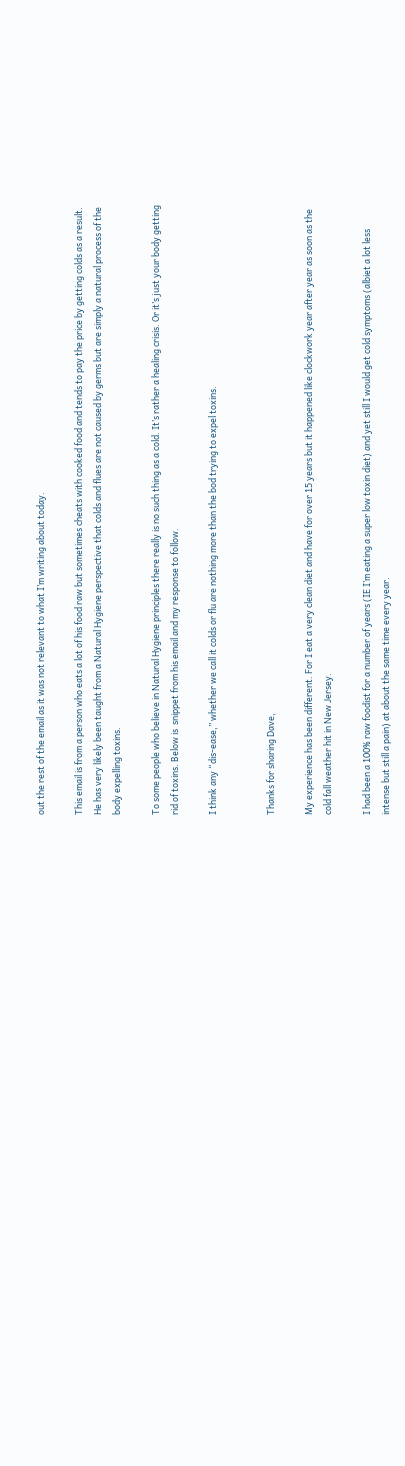out the rest of the email as it was not relevant to what I’m writing about today.

This email is from a person who eats a lot of his food raw but sometimes cheats with cooked food and tends to pay the price by getting colds as a result. He has very likely been taught from a Natural Hygiene perspective that colds and flues are not caused by germs but are simply a natural process of the body expelling toxins.

To some people who believe in Natural Hygiene principles there really is no such thing as a cold. It’s rather a healing crisis. Or it’s just your body getting rid of toxins. Below is  snippet from his email and my response to follow.

I think any “dis-ease,” whether we call it colds or flu are nothing more than the bod trying to expel toxins.


Thanks for sharing Dave,

My experience has been different. For I eat a very clean diet and have for over 15 years but it happened like clockwork year after year as soon as the cold fall weather hit in New Jersey.

I had been a 100% raw foodist for a number of years (IE I’m eating a super low toxin diet) and yet still I would get cold symptoms (albiet a lot less intense but still a pain) at about the same time every year.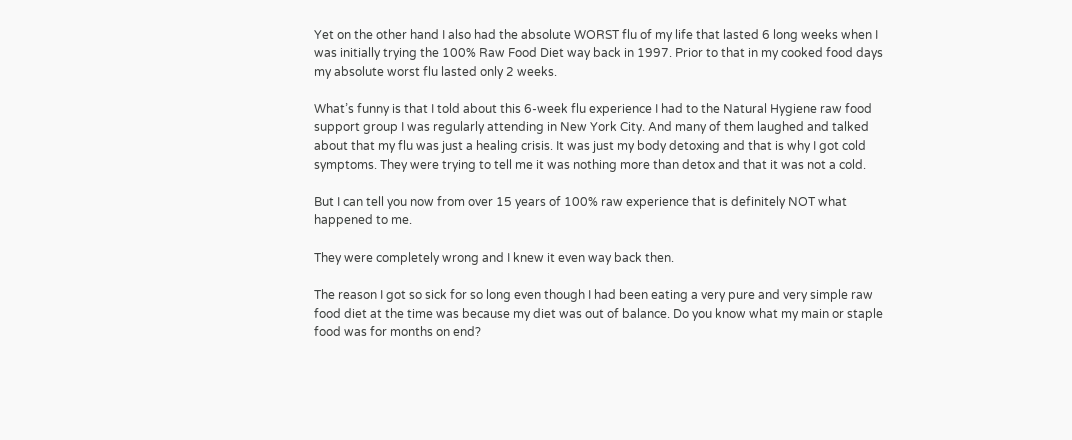Yet on the other hand I also had the absolute WORST flu of my life that lasted 6 long weeks when I was initially trying the 100% Raw Food Diet way back in 1997. Prior to that in my cooked food days my absolute worst flu lasted only 2 weeks.

What’s funny is that I told about this 6-week flu experience I had to the Natural Hygiene raw food support group I was regularly attending in New York City. And many of them laughed and talked about that my flu was just a healing crisis. It was just my body detoxing and that is why I got cold symptoms. They were trying to tell me it was nothing more than detox and that it was not a cold.

But I can tell you now from over 15 years of 100% raw experience that is definitely NOT what happened to me.

They were completely wrong and I knew it even way back then.

The reason I got so sick for so long even though I had been eating a very pure and very simple raw food diet at the time was because my diet was out of balance. Do you know what my main or staple food was for months on end?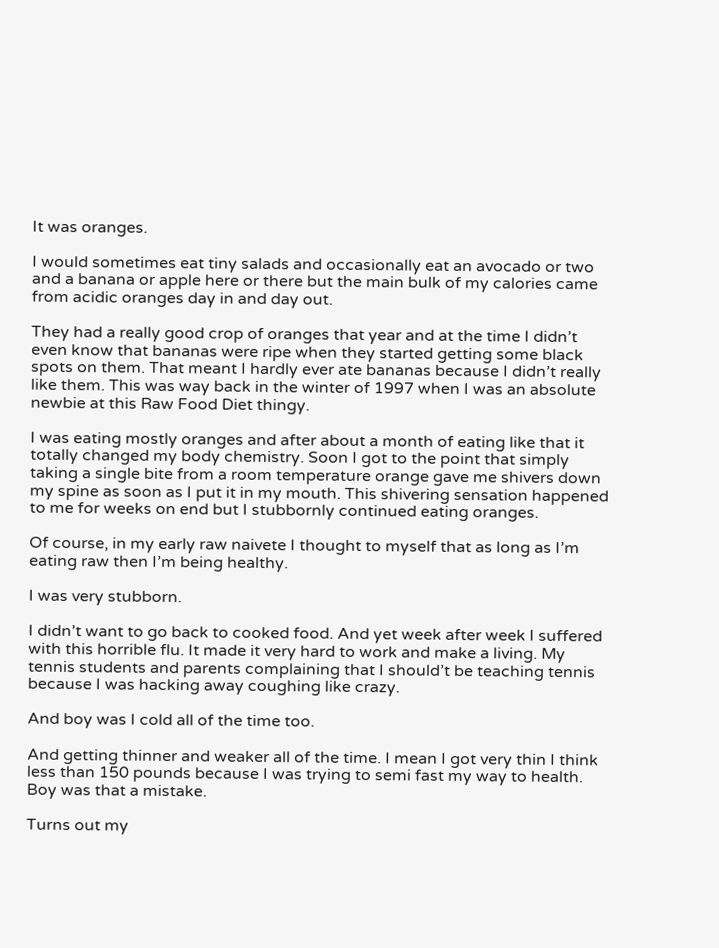It was oranges.

I would sometimes eat tiny salads and occasionally eat an avocado or two and a banana or apple here or there but the main bulk of my calories came from acidic oranges day in and day out.

They had a really good crop of oranges that year and at the time I didn’t even know that bananas were ripe when they started getting some black spots on them. That meant I hardly ever ate bananas because I didn’t really like them. This was way back in the winter of 1997 when I was an absolute newbie at this Raw Food Diet thingy.

I was eating mostly oranges and after about a month of eating like that it totally changed my body chemistry. Soon I got to the point that simply taking a single bite from a room temperature orange gave me shivers down my spine as soon as I put it in my mouth. This shivering sensation happened to me for weeks on end but I stubbornly continued eating oranges.

Of course, in my early raw naivete I thought to myself that as long as I’m eating raw then I’m being healthy.

I was very stubborn.

I didn’t want to go back to cooked food. And yet week after week I suffered with this horrible flu. It made it very hard to work and make a living. My tennis students and parents complaining that I should’t be teaching tennis because I was hacking away coughing like crazy.

And boy was I cold all of the time too.

And getting thinner and weaker all of the time. I mean I got very thin I think less than 150 pounds because I was trying to semi fast my way to health. Boy was that a mistake.

Turns out my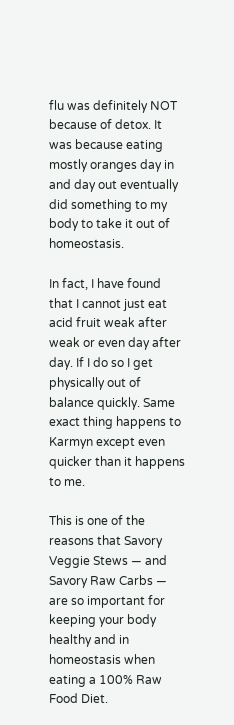flu was definitely NOT because of detox. It was because eating mostly oranges day in and day out eventually did something to my body to take it out of homeostasis.

In fact, I have found that I cannot just eat acid fruit weak after weak or even day after day. If I do so I get physically out of balance quickly. Same exact thing happens to Karmyn except even quicker than it happens to me.

This is one of the reasons that Savory Veggie Stews — and Savory Raw Carbs — are so important for keeping your body healthy and in homeostasis when eating a 100% Raw Food Diet.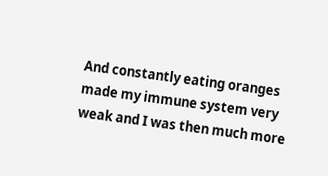And constantly eating oranges made my immune system very weak and I was then much more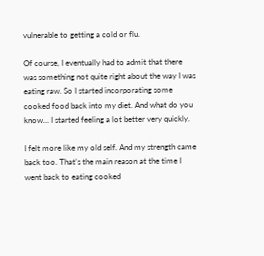vulnerable to getting a cold or flu.

Of course, I eventually had to admit that there was something not quite right about the way I was eating raw. So I started incorporating some cooked food back into my diet. And what do you know… I started feeling a lot better very quickly.

I felt more like my old self. And my strength came back too. That’s the main reason at the time I went back to eating cooked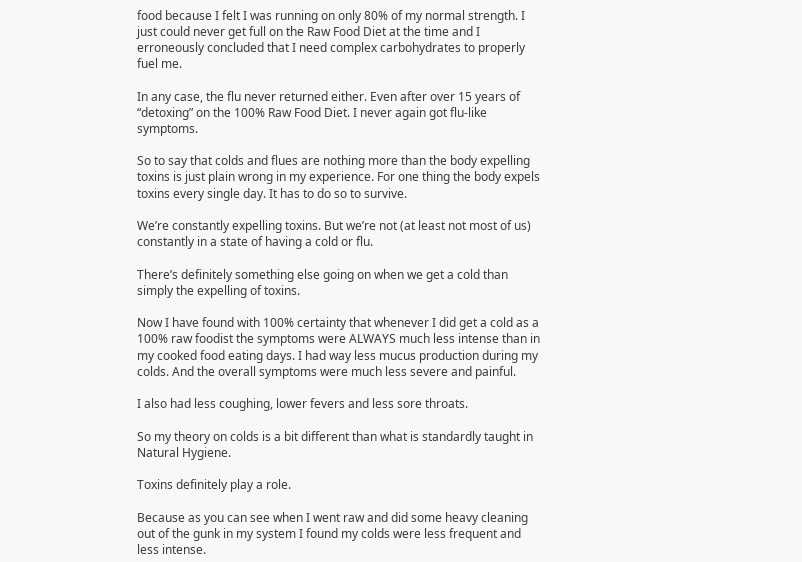food because I felt I was running on only 80% of my normal strength. I just could never get full on the Raw Food Diet at the time and I erroneously concluded that I need complex carbohydrates to properly fuel me.

In any case, the flu never returned either. Even after over 15 years of “detoxing” on the 100% Raw Food Diet. I never again got flu-like symptoms.

So to say that colds and flues are nothing more than the body expelling toxins is just plain wrong in my experience. For one thing the body expels toxins every single day. It has to do so to survive.

We’re constantly expelling toxins. But we’re not (at least not most of us) constantly in a state of having a cold or flu.

There’s definitely something else going on when we get a cold than simply the expelling of toxins.

Now I have found with 100% certainty that whenever I did get a cold as a 100% raw foodist the symptoms were ALWAYS much less intense than in my cooked food eating days. I had way less mucus production during my colds. And the overall symptoms were much less severe and painful.

I also had less coughing, lower fevers and less sore throats.

So my theory on colds is a bit different than what is standardly taught in Natural Hygiene.

Toxins definitely play a role.

Because as you can see when I went raw and did some heavy cleaning out of the gunk in my system I found my colds were less frequent and less intense.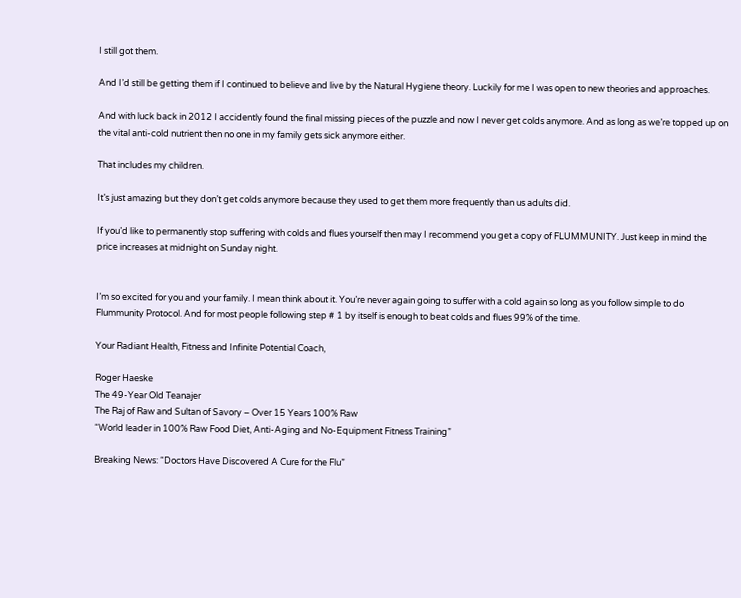I still got them.

And I’d still be getting them if I continued to believe and live by the Natural Hygiene theory. Luckily for me I was open to new theories and approaches.

And with luck back in 2012 I accidently found the final missing pieces of the puzzle and now I never get colds anymore. And as long as we’re topped up on the vital anti-cold nutrient then no one in my family gets sick anymore either.

That includes my children.

It’s just amazing but they don’t get colds anymore because they used to get them more frequently than us adults did.

If you’d like to permanently stop suffering with colds and flues yourself then may I recommend you get a copy of FLUMMUNITY. Just keep in mind the price increases at midnight on Sunday night.


I’m so excited for you and your family. I mean think about it. You’re never again going to suffer with a cold again so long as you follow simple to do Flummunity Protocol. And for most people following step # 1 by itself is enough to beat colds and flues 99% of the time.

Your Radiant Health, Fitness and Infinite Potential Coach,

Roger Haeske
The 49-Year Old Teanajer
The Raj of Raw and Sultan of Savory – Over 15 Years 100% Raw
“World leader in 100% Raw Food Diet, Anti-Aging and No-Equipment Fitness Training”

Breaking News: “Doctors Have Discovered A Cure for the Flu”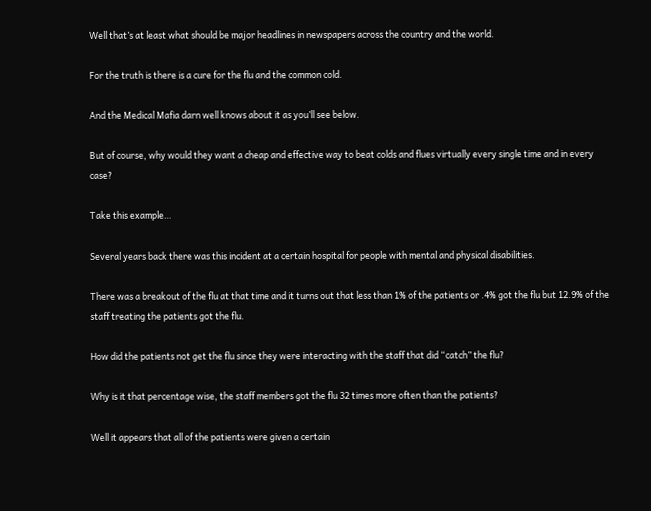Well that’s at least what should be major headlines in newspapers across the country and the world.

For the truth is there is a cure for the flu and the common cold.

And the Medical Mafia darn well knows about it as you’ll see below.

But of course, why would they want a cheap and effective way to beat colds and flues virtually every single time and in every case?

Take this example…

Several years back there was this incident at a certain hospital for people with mental and physical disabilities.

There was a breakout of the flu at that time and it turns out that less than 1% of the patients or .4% got the flu but 12.9% of the staff treating the patients got the flu.

How did the patients not get the flu since they were interacting with the staff that did “catch” the flu?

Why is it that percentage wise, the staff members got the flu 32 times more often than the patients?

Well it appears that all of the patients were given a certain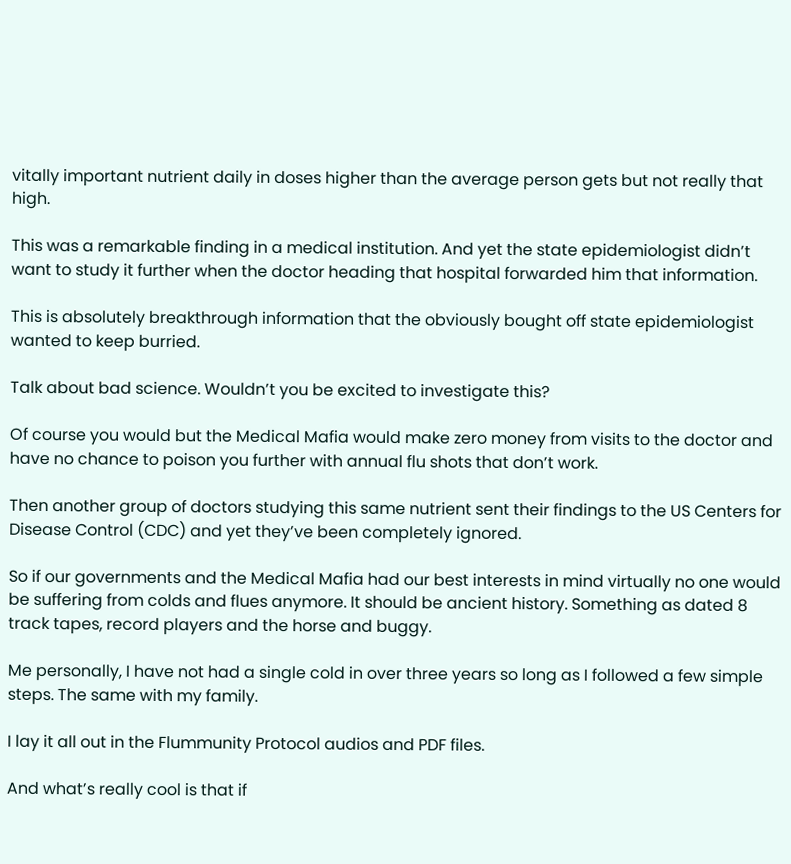vitally important nutrient daily in doses higher than the average person gets but not really that high.

This was a remarkable finding in a medical institution. And yet the state epidemiologist didn’t want to study it further when the doctor heading that hospital forwarded him that information.

This is absolutely breakthrough information that the obviously bought off state epidemiologist wanted to keep burried.

Talk about bad science. Wouldn’t you be excited to investigate this?

Of course you would but the Medical Mafia would make zero money from visits to the doctor and have no chance to poison you further with annual flu shots that don’t work.

Then another group of doctors studying this same nutrient sent their findings to the US Centers for Disease Control (CDC) and yet they’ve been completely ignored.

So if our governments and the Medical Mafia had our best interests in mind virtually no one would be suffering from colds and flues anymore. It should be ancient history. Something as dated 8 track tapes, record players and the horse and buggy.

Me personally, I have not had a single cold in over three years so long as I followed a few simple steps. The same with my family.

I lay it all out in the Flummunity Protocol audios and PDF files.

And what’s really cool is that if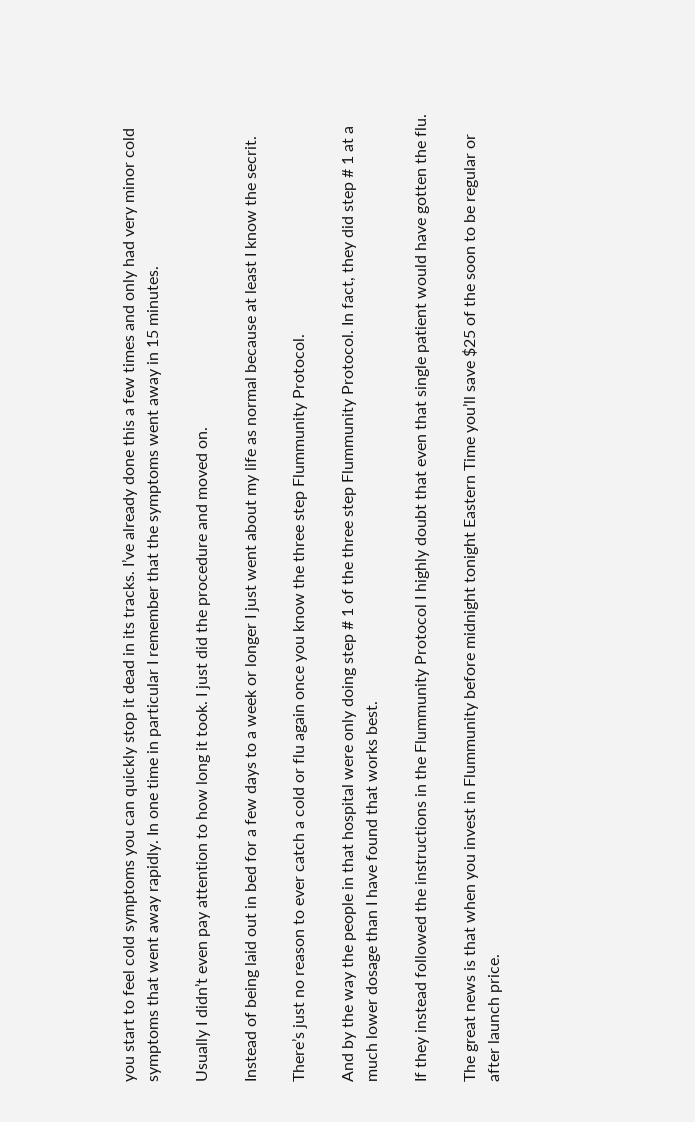you start to feel cold symptoms you can quickly stop it dead in its tracks. I’ve already done this a few times and only had very minor cold symptoms that went away rapidly. In one time in particular I remember that the symptoms went away in 15 minutes.

Usually I didn’t even pay attention to how long it took. I just did the procedure and moved on.

Instead of being laid out in bed for a few days to a week or longer I just went about my life as normal because at least I know the secrit.

There’s just no reason to ever catch a cold or flu again once you know the three step Flummunity Protocol.

And by the way the people in that hospital were only doing step # 1 of the three step Flummunity Protocol. In fact, they did step # 1 at a much lower dosage than I have found that works best.

If they instead followed the instructions in the Flummunity Protocol I highly doubt that even that single patient would have gotten the flu.

The great news is that when you invest in Flummunity before midnight tonight Eastern Time you’ll save $25 of the soon to be regular or after launch price.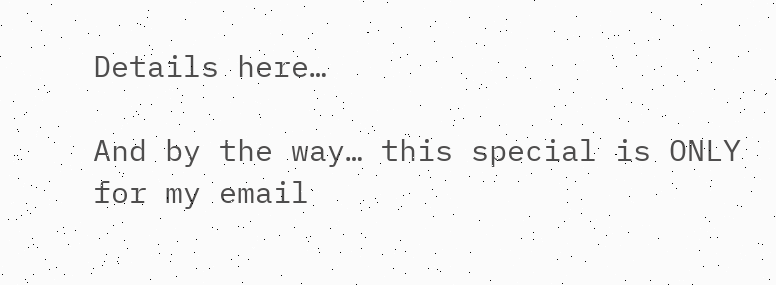Details here…

And by the way… this special is ONLY for my email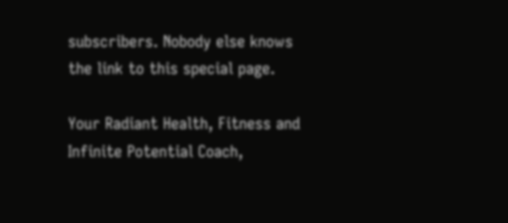subscribers. Nobody else knows the link to this special page.

Your Radiant Health, Fitness and Infinite Potential Coach,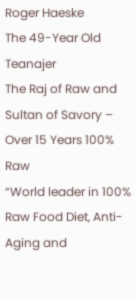Roger Haeske
The 49-Year Old Teanajer
The Raj of Raw and Sultan of Savory – Over 15 Years 100% Raw
“World leader in 100% Raw Food Diet, Anti-Aging and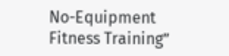No-Equipment Fitness Training”